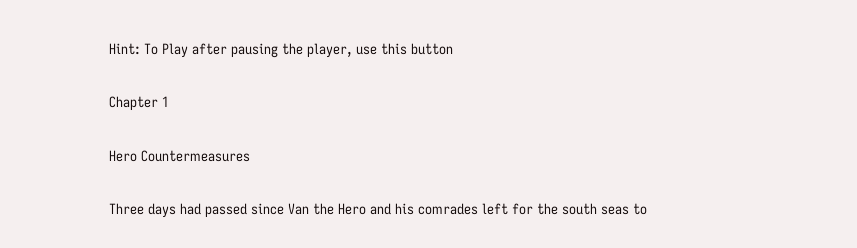Hint: To Play after pausing the player, use this button

Chapter 1

Hero Countermeasures

Three days had passed since Van the Hero and his comrades left for the south seas to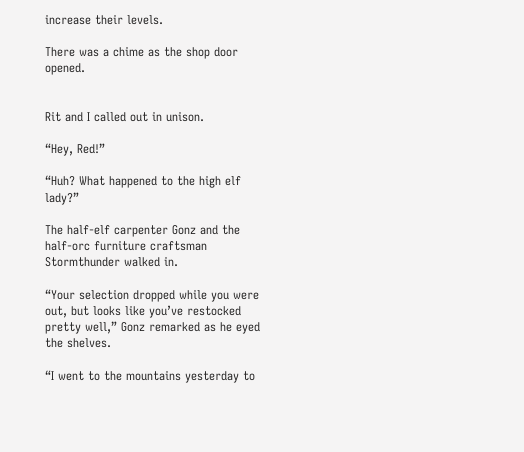increase their levels.

There was a chime as the shop door opened.


Rit and I called out in unison.

“Hey, Red!”

“Huh? What happened to the high elf lady?”

The half-elf carpenter Gonz and the half-orc furniture craftsman Stormthunder walked in.

“Your selection dropped while you were out, but looks like you’ve restocked pretty well,” Gonz remarked as he eyed the shelves.

“I went to the mountains yesterday to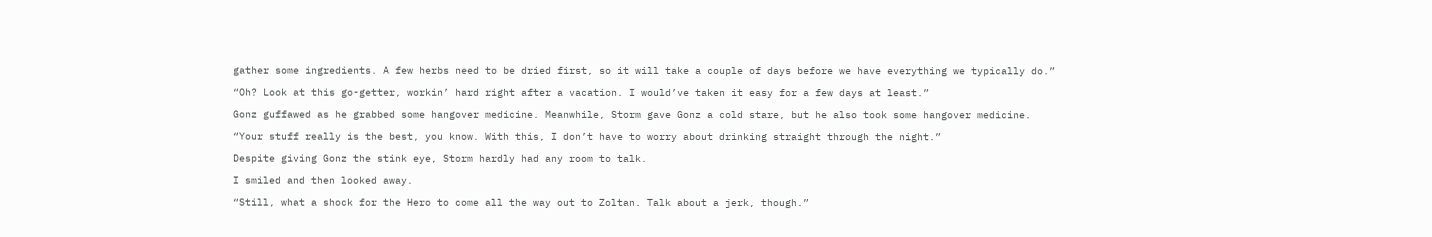gather some ingredients. A few herbs need to be dried first, so it will take a couple of days before we have everything we typically do.”

“Oh? Look at this go-getter, workin’ hard right after a vacation. I would’ve taken it easy for a few days at least.”

Gonz guffawed as he grabbed some hangover medicine. Meanwhile, Storm gave Gonz a cold stare, but he also took some hangover medicine.

“Your stuff really is the best, you know. With this, I don’t have to worry about drinking straight through the night.”

Despite giving Gonz the stink eye, Storm hardly had any room to talk.

I smiled and then looked away.

“Still, what a shock for the Hero to come all the way out to Zoltan. Talk about a jerk, though.”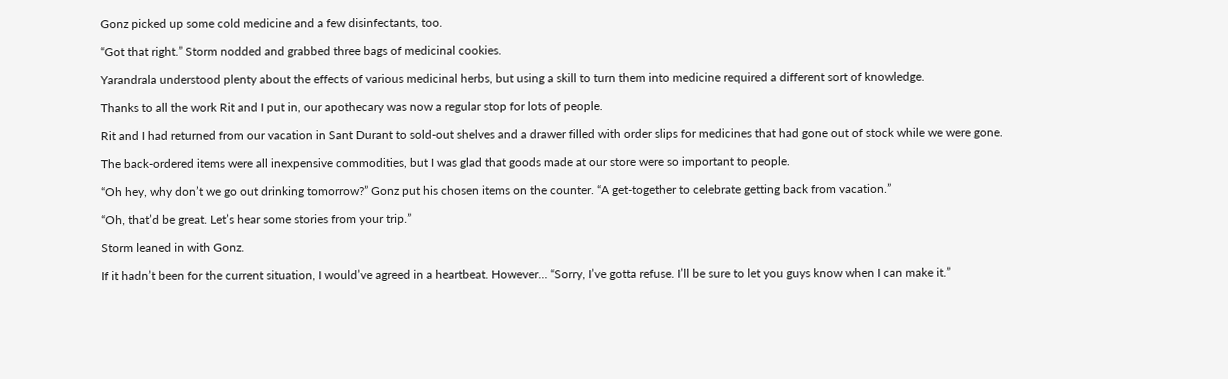Gonz picked up some cold medicine and a few disinfectants, too.

“Got that right.” Storm nodded and grabbed three bags of medicinal cookies.

Yarandrala understood plenty about the effects of various medicinal herbs, but using a skill to turn them into medicine required a different sort of knowledge.

Thanks to all the work Rit and I put in, our apothecary was now a regular stop for lots of people.

Rit and I had returned from our vacation in Sant Durant to sold-out shelves and a drawer filled with order slips for medicines that had gone out of stock while we were gone.

The back-ordered items were all inexpensive commodities, but I was glad that goods made at our store were so important to people.

“Oh hey, why don’t we go out drinking tomorrow?” Gonz put his chosen items on the counter. “A get-together to celebrate getting back from vacation.”

“Oh, that’d be great. Let’s hear some stories from your trip.”

Storm leaned in with Gonz.

If it hadn’t been for the current situation, I would’ve agreed in a heartbeat. However… “Sorry, I’ve gotta refuse. I’ll be sure to let you guys know when I can make it.”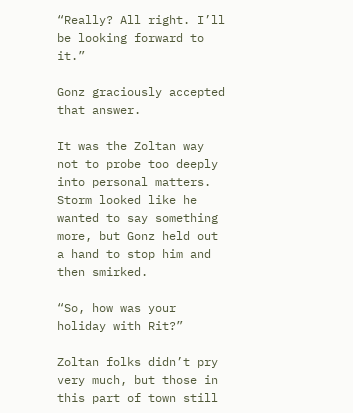“Really? All right. I’ll be looking forward to it.”

Gonz graciously accepted that answer.

It was the Zoltan way not to probe too deeply into personal matters. Storm looked like he wanted to say something more, but Gonz held out a hand to stop him and then smirked.

“So, how was your holiday with Rit?”

Zoltan folks didn’t pry very much, but those in this part of town still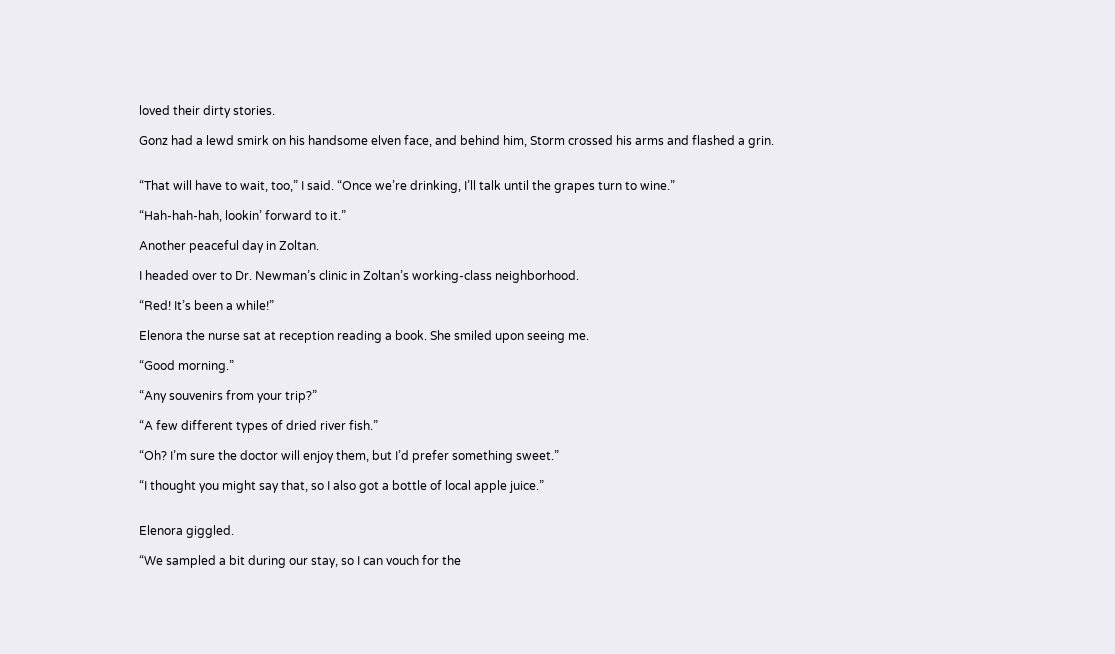loved their dirty stories.

Gonz had a lewd smirk on his handsome elven face, and behind him, Storm crossed his arms and flashed a grin.


“That will have to wait, too,” I said. “Once we’re drinking, I’ll talk until the grapes turn to wine.”

“Hah-hah-hah, lookin’ forward to it.”

Another peaceful day in Zoltan.

I headed over to Dr. Newman’s clinic in Zoltan’s working-class neighborhood.

“Red! It’s been a while!”

Elenora the nurse sat at reception reading a book. She smiled upon seeing me.

“Good morning.”

“Any souvenirs from your trip?”

“A few different types of dried river fish.”

“Oh? I’m sure the doctor will enjoy them, but I’d prefer something sweet.”

“I thought you might say that, so I also got a bottle of local apple juice.”


Elenora giggled.

“We sampled a bit during our stay, so I can vouch for the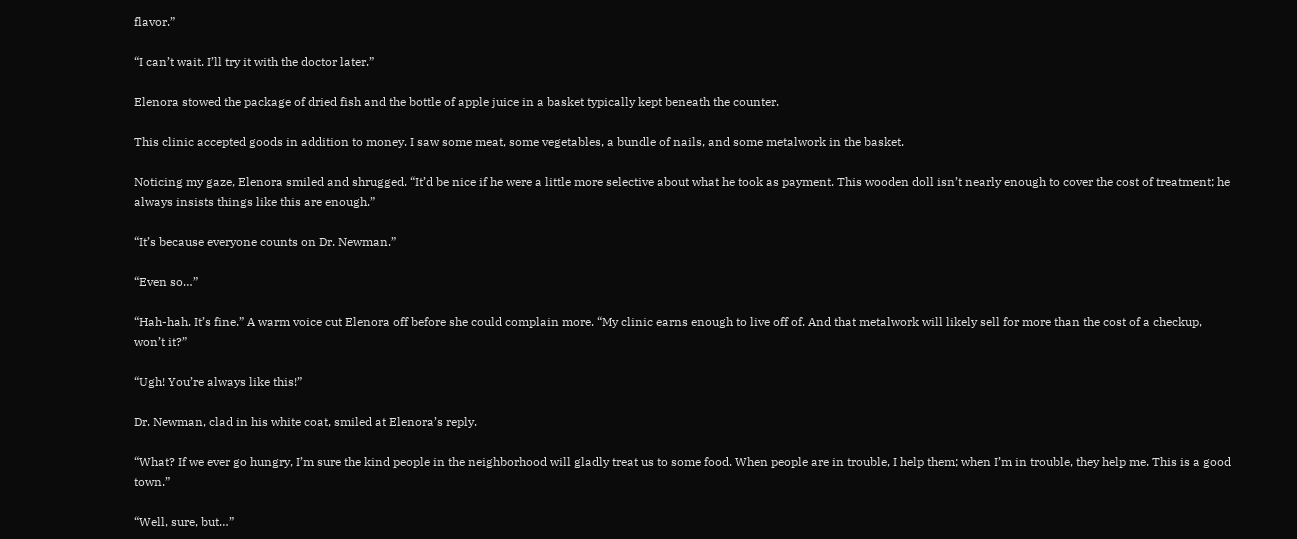flavor.”

“I can’t wait. I’ll try it with the doctor later.”

Elenora stowed the package of dried fish and the bottle of apple juice in a basket typically kept beneath the counter.

This clinic accepted goods in addition to money. I saw some meat, some vegetables, a bundle of nails, and some metalwork in the basket.

Noticing my gaze, Elenora smiled and shrugged. “It’d be nice if he were a little more selective about what he took as payment. This wooden doll isn’t nearly enough to cover the cost of treatment; he always insists things like this are enough.”

“It’s because everyone counts on Dr. Newman.”

“Even so…”

“Hah-hah. It’s fine.” A warm voice cut Elenora off before she could complain more. “My clinic earns enough to live off of. And that metalwork will likely sell for more than the cost of a checkup, won’t it?”

“Ugh! You’re always like this!”

Dr. Newman, clad in his white coat, smiled at Elenora’s reply.

“What? If we ever go hungry, I’m sure the kind people in the neighborhood will gladly treat us to some food. When people are in trouble, I help them; when I’m in trouble, they help me. This is a good town.”

“Well, sure, but…”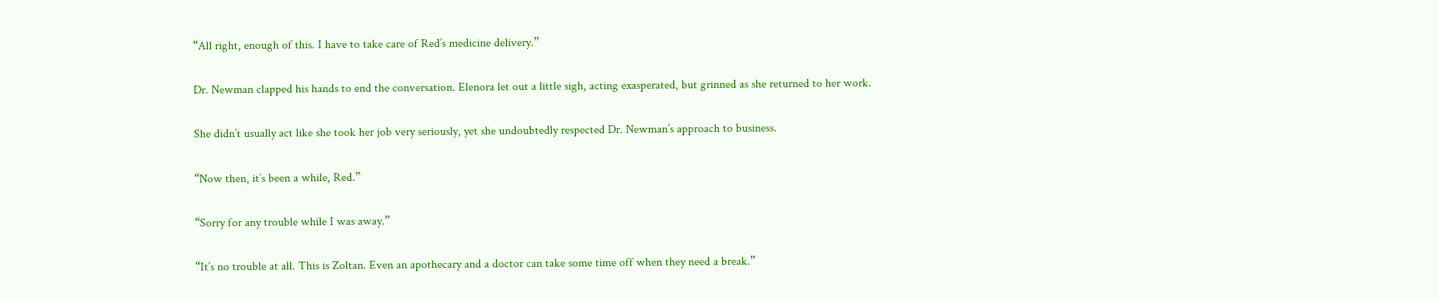“All right, enough of this. I have to take care of Red’s medicine delivery.”

Dr. Newman clapped his hands to end the conversation. Elenora let out a little sigh, acting exasperated, but grinned as she returned to her work.

She didn’t usually act like she took her job very seriously, yet she undoubtedly respected Dr. Newman’s approach to business.

“Now then, it’s been a while, Red.”

“Sorry for any trouble while I was away.”

“It’s no trouble at all. This is Zoltan. Even an apothecary and a doctor can take some time off when they need a break.”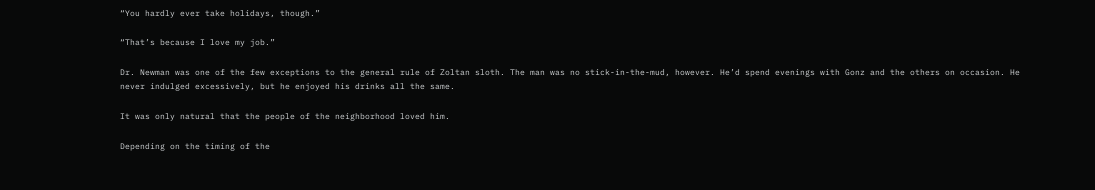“You hardly ever take holidays, though.”

“That’s because I love my job.”

Dr. Newman was one of the few exceptions to the general rule of Zoltan sloth. The man was no stick-in-the-mud, however. He’d spend evenings with Gonz and the others on occasion. He never indulged excessively, but he enjoyed his drinks all the same.

It was only natural that the people of the neighborhood loved him.

Depending on the timing of the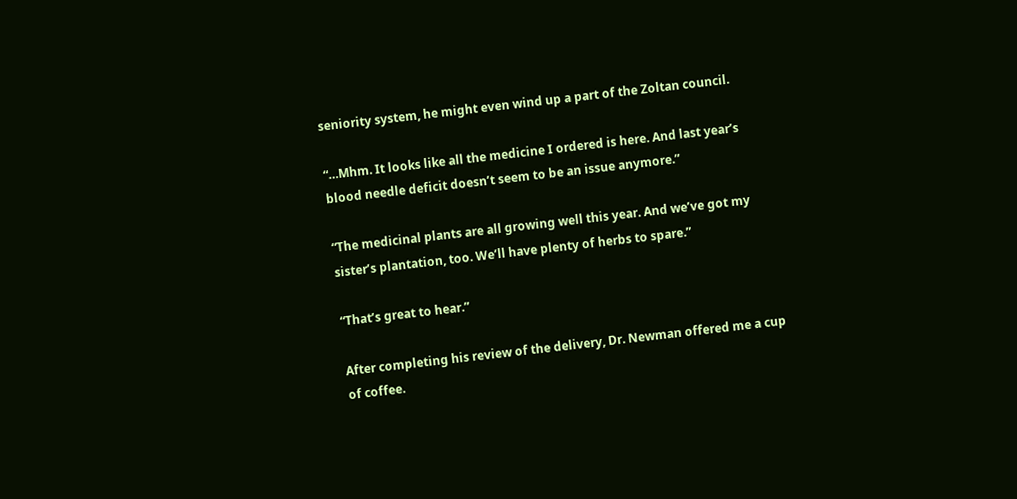seniority system, he might even wind up a part of the Zoltan council.

“…Mhm. It looks like all the medicine I ordered is here. And last year’s blood needle deficit doesn’t seem to be an issue anymore.”

“The medicinal plants are all growing well this year. And we’ve got my sister’s plantation, too. We’ll have plenty of herbs to spare.”

“That’s great to hear.”

After completing his review of the delivery, Dr. Newman offered me a cup of coffee.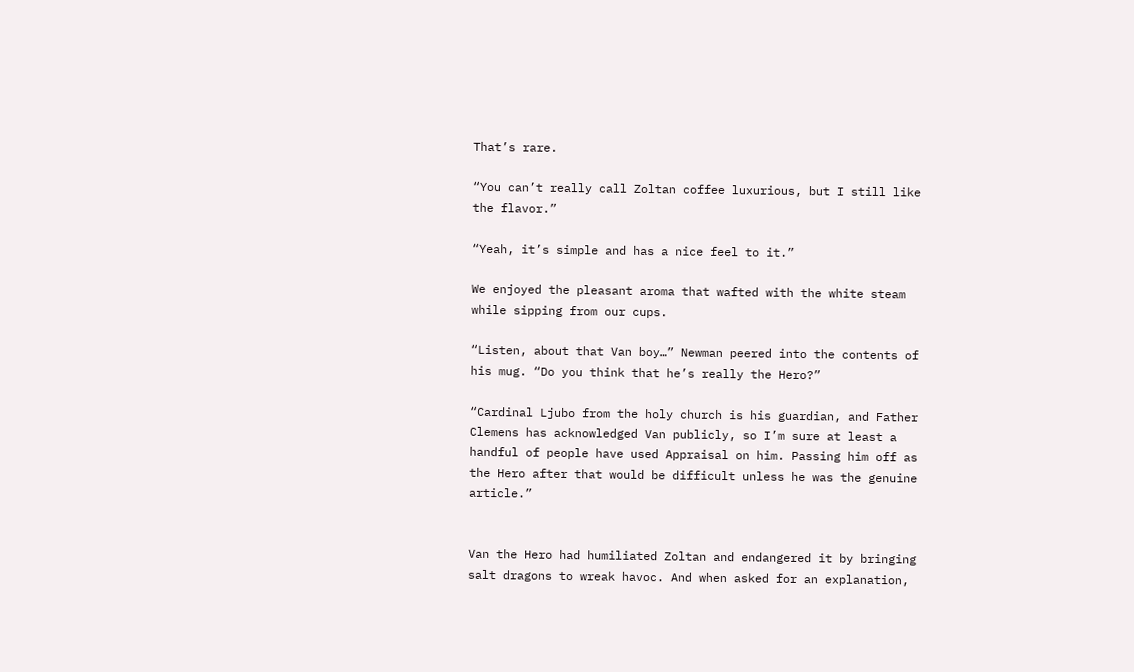That’s rare.

“You can’t really call Zoltan coffee luxurious, but I still like the flavor.”

“Yeah, it’s simple and has a nice feel to it.”

We enjoyed the pleasant aroma that wafted with the white steam while sipping from our cups.

“Listen, about that Van boy…” Newman peered into the contents of his mug. “Do you think that he’s really the Hero?”

“Cardinal Ljubo from the holy church is his guardian, and Father Clemens has acknowledged Van publicly, so I’m sure at least a handful of people have used Appraisal on him. Passing him off as the Hero after that would be difficult unless he was the genuine article.”


Van the Hero had humiliated Zoltan and endangered it by bringing salt dragons to wreak havoc. And when asked for an explanation,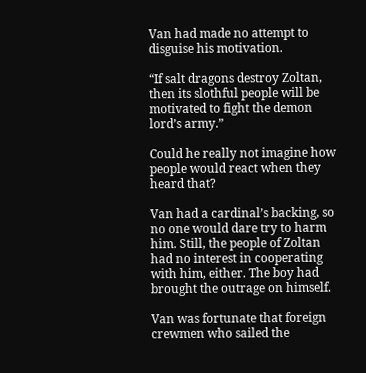Van had made no attempt to disguise his motivation.

“If salt dragons destroy Zoltan, then its slothful people will be motivated to fight the demon lord’s army.”

Could he really not imagine how people would react when they heard that?

Van had a cardinal’s backing, so no one would dare try to harm him. Still, the people of Zoltan had no interest in cooperating with him, either. The boy had brought the outrage on himself.

Van was fortunate that foreign crewmen who sailed the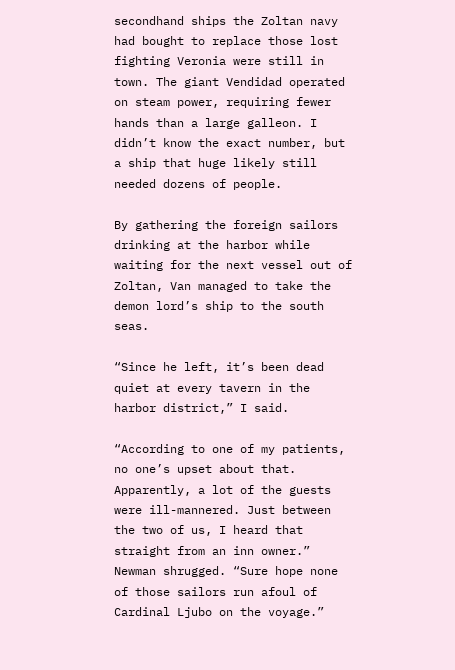secondhand ships the Zoltan navy had bought to replace those lost fighting Veronia were still in town. The giant Vendidad operated on steam power, requiring fewer hands than a large galleon. I didn’t know the exact number, but a ship that huge likely still needed dozens of people.

By gathering the foreign sailors drinking at the harbor while waiting for the next vessel out of Zoltan, Van managed to take the demon lord’s ship to the south seas.

“Since he left, it’s been dead quiet at every tavern in the harbor district,” I said.

“According to one of my patients, no one’s upset about that. Apparently, a lot of the guests were ill-mannered. Just between the two of us, I heard that straight from an inn owner.” Newman shrugged. “Sure hope none of those sailors run afoul of Cardinal Ljubo on the voyage.”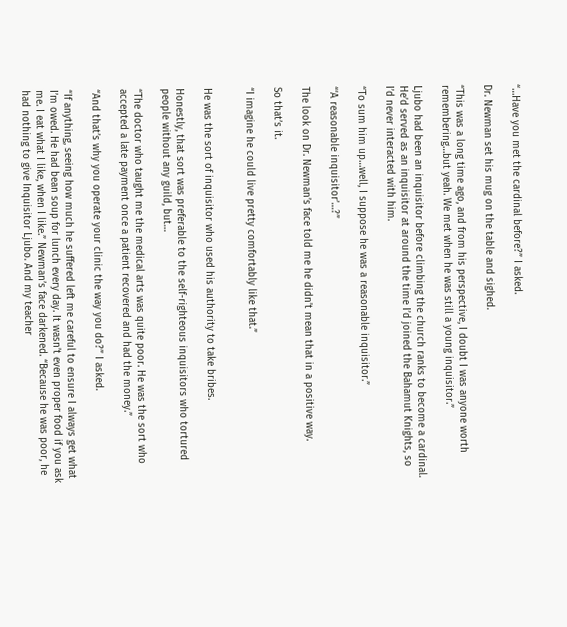“…Have you met the cardinal before?” I asked.

Dr. Newman set his mug on the table and sighed.

“This was a long time ago, and from his perspective, I doubt I was anyone worth remembering…but yeah. We met when he was still a young inquisitor.”

Ljubo had been an inquisitor before climbing the church ranks to become a cardinal. He’d served as an inquisitor at around the time I’d joined the Bahamut Knights, so I’d never interacted with him.

“To sum him up…well, I suppose he was a reasonable inquisitor.”

“‘A reasonable inquisitor’…?”

The look on Dr. Newman’s face told me he didn’t mean that in a positive way.

So that’s it.

“I imagine he could live pretty comfortably like that.”


He was the sort of inquisitor who used his authority to take bribes.

Honestly, that sort was preferable to the self-righteous inquisitors who tortured people without any guild, but…

“The doctor who taught me the medical arts was quite poor. He was the sort who accepted a late payment once a patient recovered and had the money.”

“And that’s why you operate your clinic the way you do?” I asked.

“If anything, seeing how much he suffered left me careful to ensure I always get what I’m owed. He had bean soup for lunch every day. It wasn’t even proper food if you ask me. I eat what I like, when I like.” Newman’s face darkened. “Because he was poor, he had nothing to give Inquisitor Ljubo. And my teacher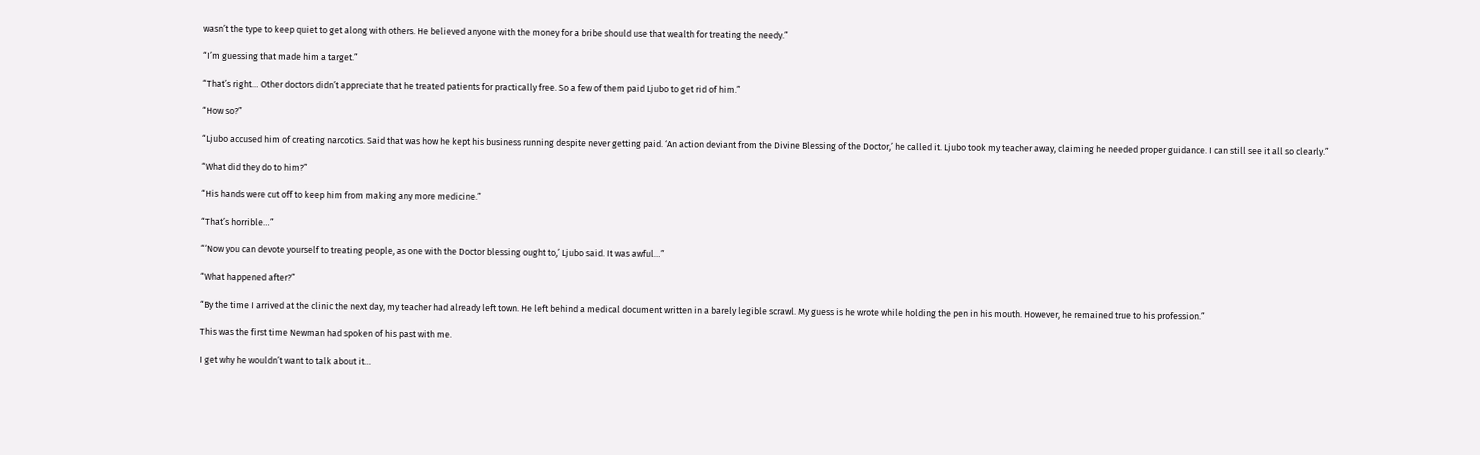wasn’t the type to keep quiet to get along with others. He believed anyone with the money for a bribe should use that wealth for treating the needy.”

“I’m guessing that made him a target.”

“That’s right… Other doctors didn’t appreciate that he treated patients for practically free. So a few of them paid Ljubo to get rid of him.”

“How so?”

“Ljubo accused him of creating narcotics. Said that was how he kept his business running despite never getting paid. ‘An action deviant from the Divine Blessing of the Doctor,’ he called it. Ljubo took my teacher away, claiming he needed proper guidance. I can still see it all so clearly.”

“What did they do to him?”

“His hands were cut off to keep him from making any more medicine.”

“That’s horrible…”

“‘Now you can devote yourself to treating people, as one with the Doctor blessing ought to,’ Ljubo said. It was awful…”

“What happened after?”

“By the time I arrived at the clinic the next day, my teacher had already left town. He left behind a medical document written in a barely legible scrawl. My guess is he wrote while holding the pen in his mouth. However, he remained true to his profession.”

This was the first time Newman had spoken of his past with me.

I get why he wouldn’t want to talk about it…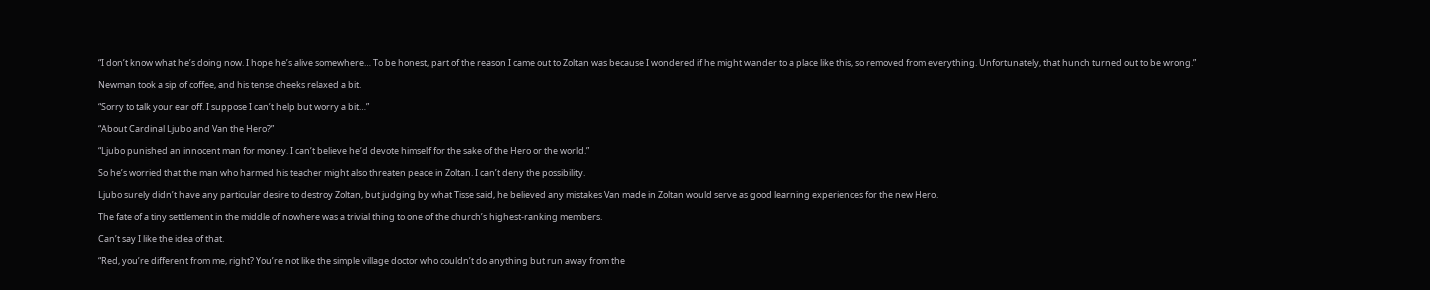“I don’t know what he’s doing now. I hope he’s alive somewhere… To be honest, part of the reason I came out to Zoltan was because I wondered if he might wander to a place like this, so removed from everything. Unfortunately, that hunch turned out to be wrong.”

Newman took a sip of coffee, and his tense cheeks relaxed a bit.

“Sorry to talk your ear off. I suppose I can’t help but worry a bit…”

“About Cardinal Ljubo and Van the Hero?”

“Ljubo punished an innocent man for money. I can’t believe he’d devote himself for the sake of the Hero or the world.”

So he’s worried that the man who harmed his teacher might also threaten peace in Zoltan. I can’t deny the possibility.

Ljubo surely didn’t have any particular desire to destroy Zoltan, but judging by what Tisse said, he believed any mistakes Van made in Zoltan would serve as good learning experiences for the new Hero.

The fate of a tiny settlement in the middle of nowhere was a trivial thing to one of the church’s highest-ranking members.

Can’t say I like the idea of that.

“Red, you’re different from me, right? You’re not like the simple village doctor who couldn’t do anything but run away from the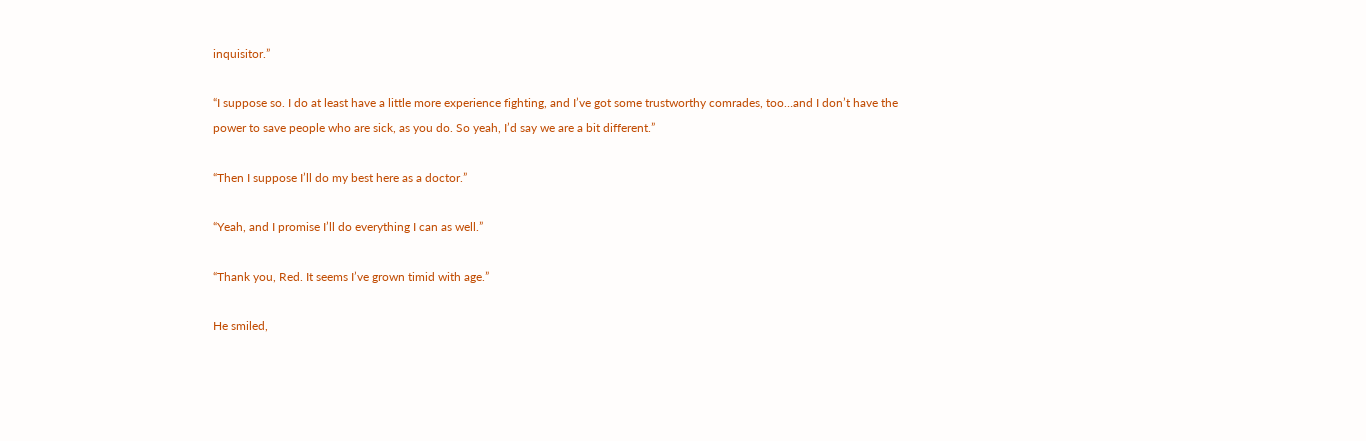inquisitor.”

“I suppose so. I do at least have a little more experience fighting, and I’ve got some trustworthy comrades, too…and I don’t have the power to save people who are sick, as you do. So yeah, I’d say we are a bit different.”

“Then I suppose I’ll do my best here as a doctor.”

“Yeah, and I promise I’ll do everything I can as well.”

“Thank you, Red. It seems I’ve grown timid with age.”

He smiled,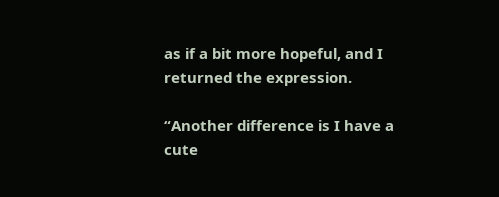as if a bit more hopeful, and I returned the expression.

“Another difference is I have a cute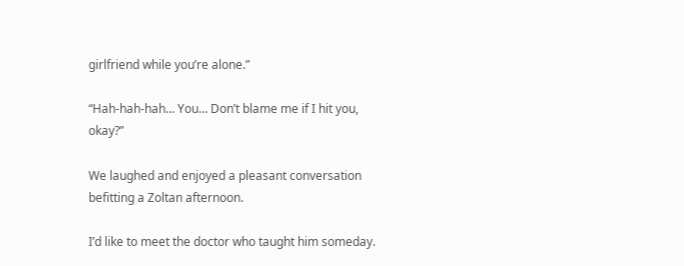girlfriend while you’re alone.”

“Hah-hah-hah… You… Don’t blame me if I hit you, okay?”

We laughed and enjoyed a pleasant conversation befitting a Zoltan afternoon.

I’d like to meet the doctor who taught him someday.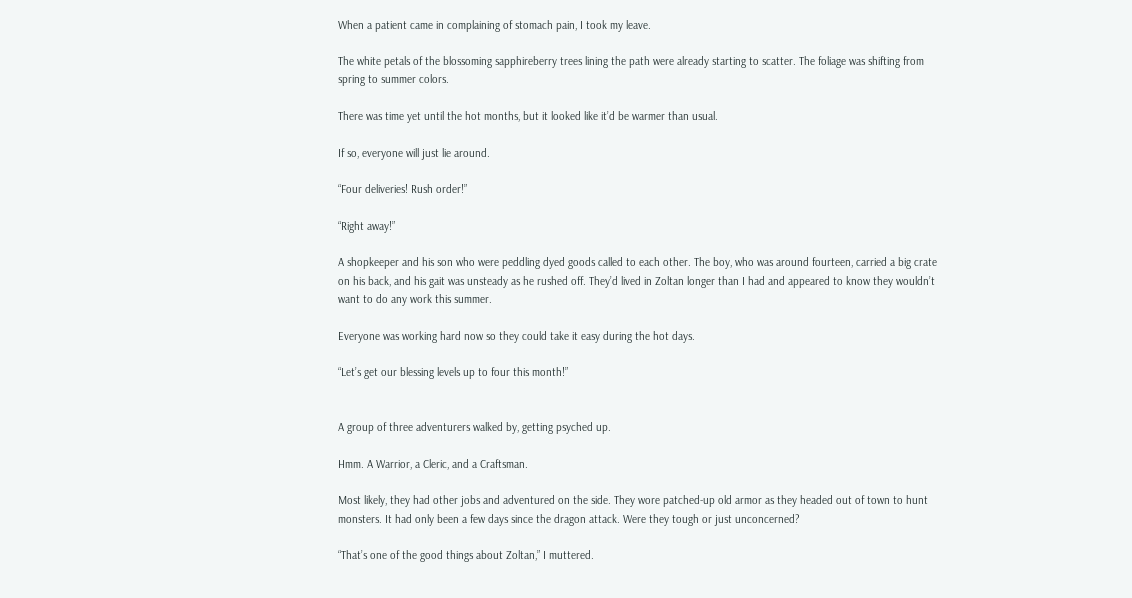When a patient came in complaining of stomach pain, I took my leave.

The white petals of the blossoming sapphireberry trees lining the path were already starting to scatter. The foliage was shifting from spring to summer colors.

There was time yet until the hot months, but it looked like it’d be warmer than usual.

If so, everyone will just lie around.

“Four deliveries! Rush order!”

“Right away!”

A shopkeeper and his son who were peddling dyed goods called to each other. The boy, who was around fourteen, carried a big crate on his back, and his gait was unsteady as he rushed off. They’d lived in Zoltan longer than I had and appeared to know they wouldn’t want to do any work this summer.

Everyone was working hard now so they could take it easy during the hot days.

“Let’s get our blessing levels up to four this month!”


A group of three adventurers walked by, getting psyched up.

Hmm. A Warrior, a Cleric, and a Craftsman.

Most likely, they had other jobs and adventured on the side. They wore patched-up old armor as they headed out of town to hunt monsters. It had only been a few days since the dragon attack. Were they tough or just unconcerned?

“That’s one of the good things about Zoltan,” I muttered.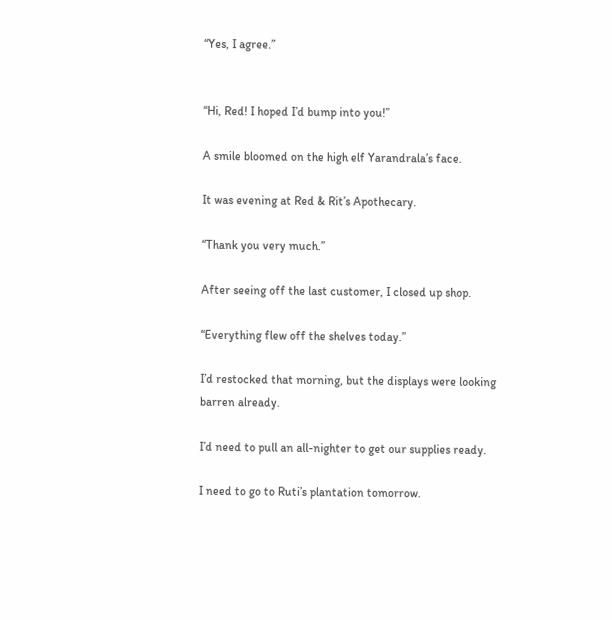“Yes, I agree.”


“Hi, Red! I hoped I’d bump into you!”

A smile bloomed on the high elf Yarandrala’s face.

It was evening at Red & Rit’s Apothecary.

“Thank you very much.”

After seeing off the last customer, I closed up shop.

“Everything flew off the shelves today.”

I’d restocked that morning, but the displays were looking barren already.

I’d need to pull an all-nighter to get our supplies ready.

I need to go to Ruti’s plantation tomorrow.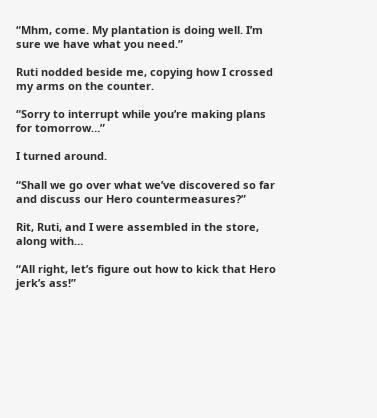“Mhm, come. My plantation is doing well. I’m sure we have what you need.”

Ruti nodded beside me, copying how I crossed my arms on the counter.

“Sorry to interrupt while you’re making plans for tomorrow…”

I turned around.

“Shall we go over what we’ve discovered so far and discuss our Hero countermeasures?”

Rit, Ruti, and I were assembled in the store, along with…

“All right, let’s figure out how to kick that Hero jerk’s ass!”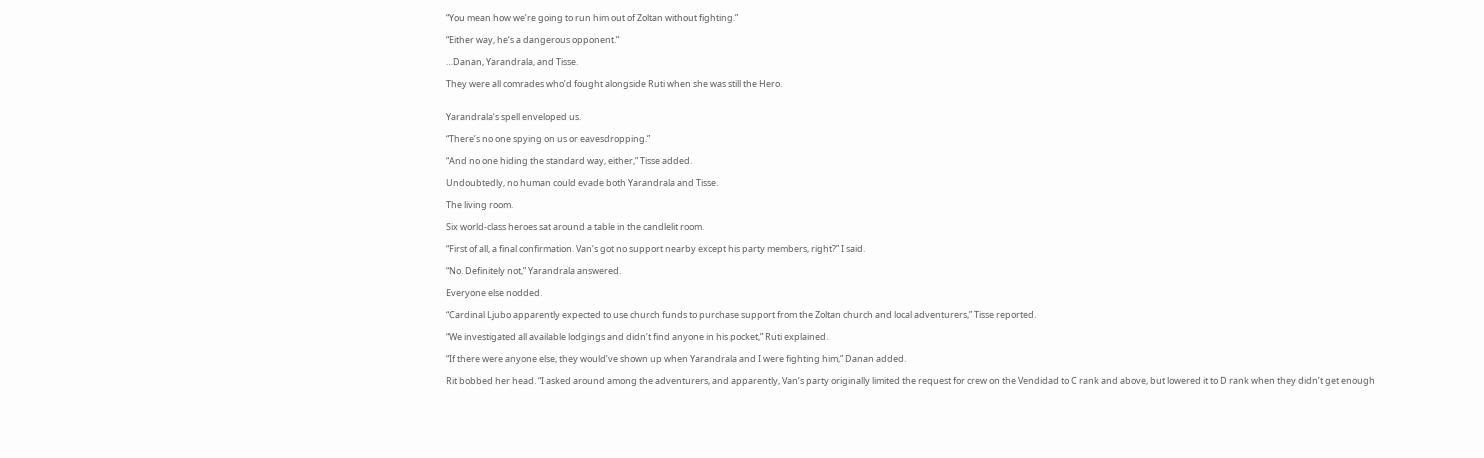“You mean how we’re going to run him out of Zoltan without fighting.”

“Either way, he’s a dangerous opponent.”

…Danan, Yarandrala, and Tisse.

They were all comrades who’d fought alongside Ruti when she was still the Hero.


Yarandrala’s spell enveloped us.

“There’s no one spying on us or eavesdropping.”

“And no one hiding the standard way, either,” Tisse added.

Undoubtedly, no human could evade both Yarandrala and Tisse.

The living room.

Six world-class heroes sat around a table in the candlelit room.

“First of all, a final confirmation. Van’s got no support nearby except his party members, right?” I said.

“No. Definitely not,” Yarandrala answered.

Everyone else nodded.

“Cardinal Ljubo apparently expected to use church funds to purchase support from the Zoltan church and local adventurers,” Tisse reported.

“We investigated all available lodgings and didn’t find anyone in his pocket,” Ruti explained.

“If there were anyone else, they would’ve shown up when Yarandrala and I were fighting him,” Danan added.

Rit bobbed her head. “I asked around among the adventurers, and apparently, Van’s party originally limited the request for crew on the Vendidad to C rank and above, but lowered it to D rank when they didn’t get enough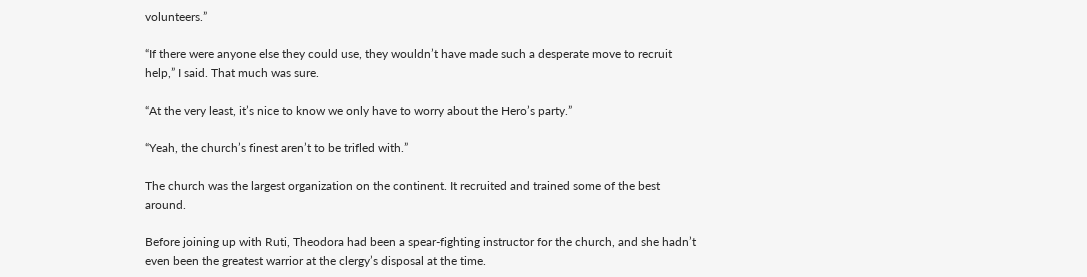volunteers.”

“If there were anyone else they could use, they wouldn’t have made such a desperate move to recruit help,” I said. That much was sure.

“At the very least, it’s nice to know we only have to worry about the Hero’s party.”

“Yeah, the church’s finest aren’t to be trifled with.”

The church was the largest organization on the continent. It recruited and trained some of the best around.

Before joining up with Ruti, Theodora had been a spear-fighting instructor for the church, and she hadn’t even been the greatest warrior at the clergy’s disposal at the time.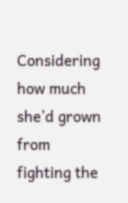Considering how much she’d grown from fighting the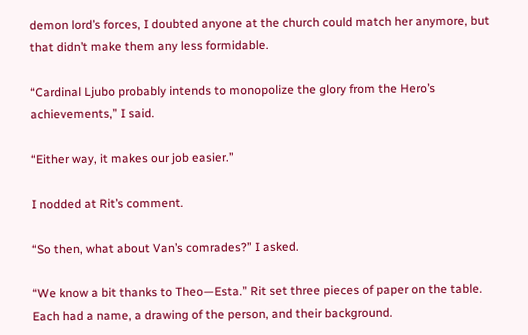demon lord’s forces, I doubted anyone at the church could match her anymore, but that didn’t make them any less formidable.

“Cardinal Ljubo probably intends to monopolize the glory from the Hero’s achievements,” I said.

“Either way, it makes our job easier.”

I nodded at Rit’s comment.

“So then, what about Van’s comrades?” I asked.

“We know a bit thanks to Theo—Esta.” Rit set three pieces of paper on the table. Each had a name, a drawing of the person, and their background.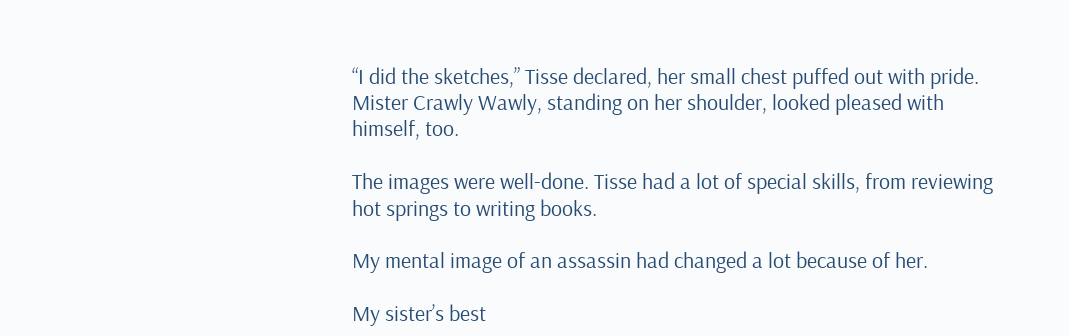“I did the sketches,” Tisse declared, her small chest puffed out with pride. Mister Crawly Wawly, standing on her shoulder, looked pleased with himself, too.

The images were well-done. Tisse had a lot of special skills, from reviewing hot springs to writing books.

My mental image of an assassin had changed a lot because of her.

My sister’s best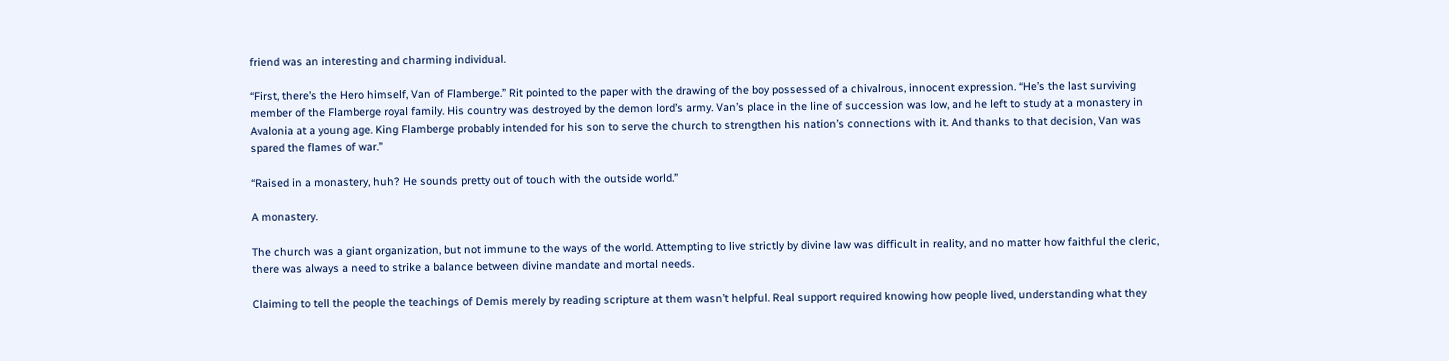friend was an interesting and charming individual.

“First, there’s the Hero himself, Van of Flamberge.” Rit pointed to the paper with the drawing of the boy possessed of a chivalrous, innocent expression. “He’s the last surviving member of the Flamberge royal family. His country was destroyed by the demon lord’s army. Van’s place in the line of succession was low, and he left to study at a monastery in Avalonia at a young age. King Flamberge probably intended for his son to serve the church to strengthen his nation’s connections with it. And thanks to that decision, Van was spared the flames of war.”

“Raised in a monastery, huh? He sounds pretty out of touch with the outside world.”

A monastery.

The church was a giant organization, but not immune to the ways of the world. Attempting to live strictly by divine law was difficult in reality, and no matter how faithful the cleric, there was always a need to strike a balance between divine mandate and mortal needs.

Claiming to tell the people the teachings of Demis merely by reading scripture at them wasn’t helpful. Real support required knowing how people lived, understanding what they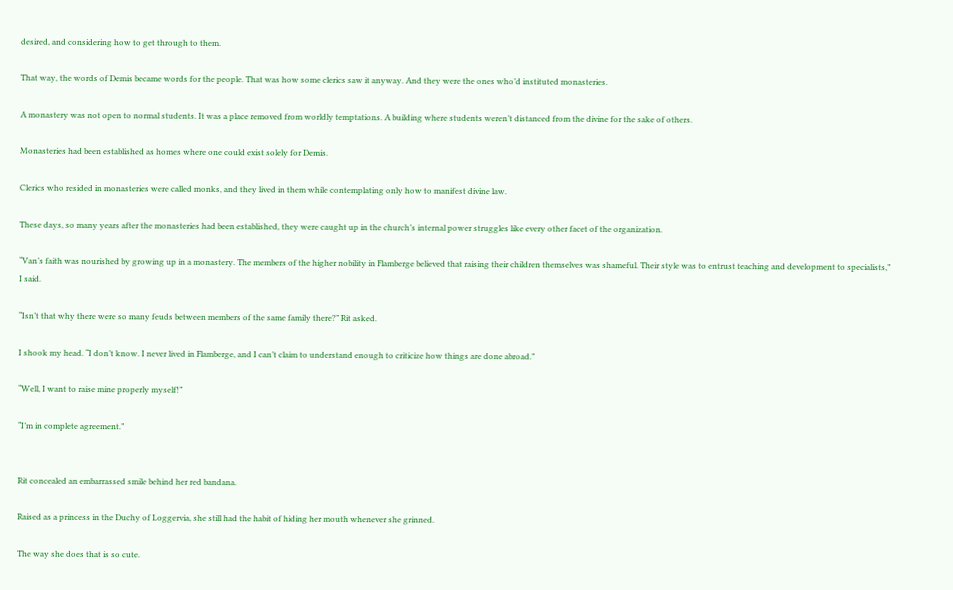desired, and considering how to get through to them.

That way, the words of Demis became words for the people. That was how some clerics saw it anyway. And they were the ones who’d instituted monasteries.

A monastery was not open to normal students. It was a place removed from worldly temptations. A building where students weren’t distanced from the divine for the sake of others.

Monasteries had been established as homes where one could exist solely for Demis.

Clerics who resided in monasteries were called monks, and they lived in them while contemplating only how to manifest divine law.

These days, so many years after the monasteries had been established, they were caught up in the church’s internal power struggles like every other facet of the organization.

“Van’s faith was nourished by growing up in a monastery. The members of the higher nobility in Flamberge believed that raising their children themselves was shameful. Their style was to entrust teaching and development to specialists,” I said.

“Isn’t that why there were so many feuds between members of the same family there?” Rit asked.

I shook my head. “I don’t know. I never lived in Flamberge, and I can’t claim to understand enough to criticize how things are done abroad.”

“Well, I want to raise mine properly myself!”

“I’m in complete agreement.”


Rit concealed an embarrassed smile behind her red bandana.

Raised as a princess in the Duchy of Loggervia, she still had the habit of hiding her mouth whenever she grinned.

The way she does that is so cute.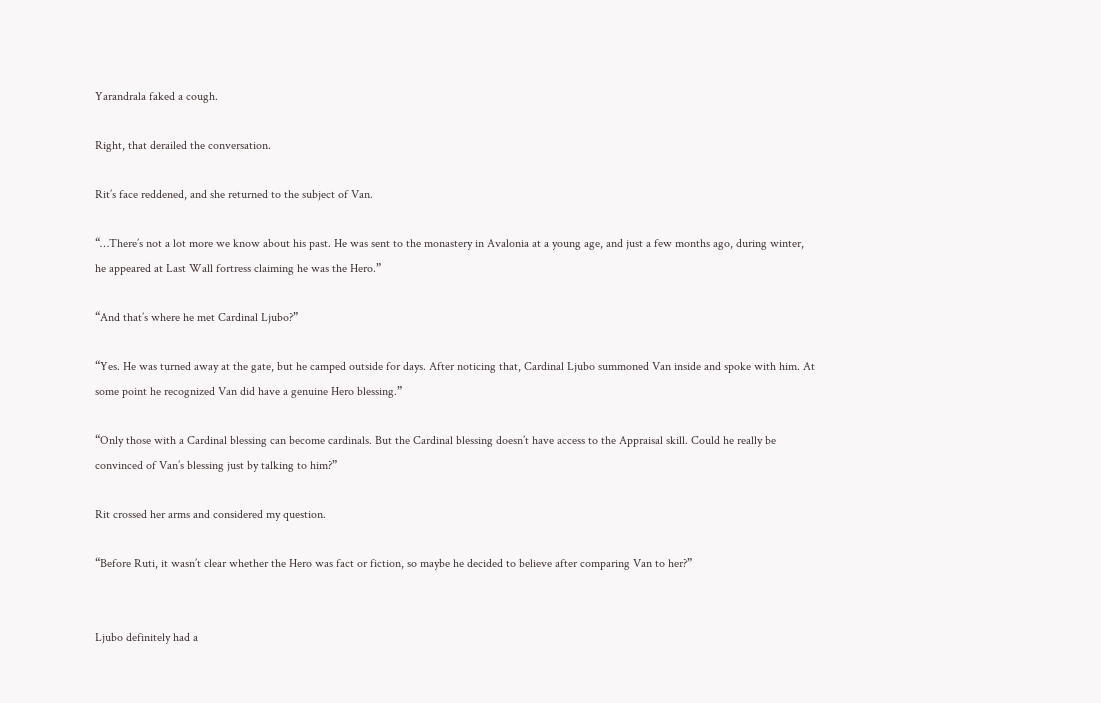Yarandrala faked a cough.

Right, that derailed the conversation.

Rit’s face reddened, and she returned to the subject of Van.

“…There’s not a lot more we know about his past. He was sent to the monastery in Avalonia at a young age, and just a few months ago, during winter, he appeared at Last Wall fortress claiming he was the Hero.”

“And that’s where he met Cardinal Ljubo?”

“Yes. He was turned away at the gate, but he camped outside for days. After noticing that, Cardinal Ljubo summoned Van inside and spoke with him. At some point he recognized Van did have a genuine Hero blessing.”

“Only those with a Cardinal blessing can become cardinals. But the Cardinal blessing doesn’t have access to the Appraisal skill. Could he really be convinced of Van’s blessing just by talking to him?”

Rit crossed her arms and considered my question.

“Before Ruti, it wasn’t clear whether the Hero was fact or fiction, so maybe he decided to believe after comparing Van to her?”


Ljubo definitely had a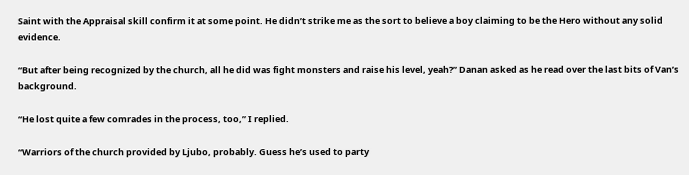Saint with the Appraisal skill confirm it at some point. He didn’t strike me as the sort to believe a boy claiming to be the Hero without any solid evidence.

“But after being recognized by the church, all he did was fight monsters and raise his level, yeah?” Danan asked as he read over the last bits of Van’s background.

“He lost quite a few comrades in the process, too,” I replied.

“Warriors of the church provided by Ljubo, probably. Guess he’s used to party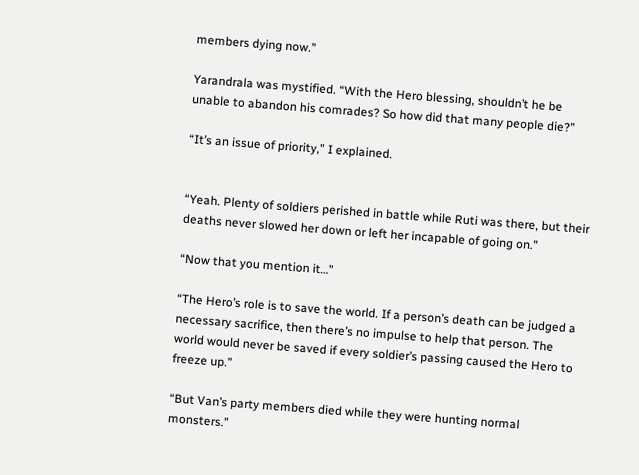members dying now.”

Yarandrala was mystified. “With the Hero blessing, shouldn’t he be unable to abandon his comrades? So how did that many people die?”

“It’s an issue of priority,” I explained.


“Yeah. Plenty of soldiers perished in battle while Ruti was there, but their deaths never slowed her down or left her incapable of going on.”

“Now that you mention it…”

“The Hero’s role is to save the world. If a person’s death can be judged a necessary sacrifice, then there’s no impulse to help that person. The world would never be saved if every soldier’s passing caused the Hero to freeze up.”

“But Van’s party members died while they were hunting normal monsters.”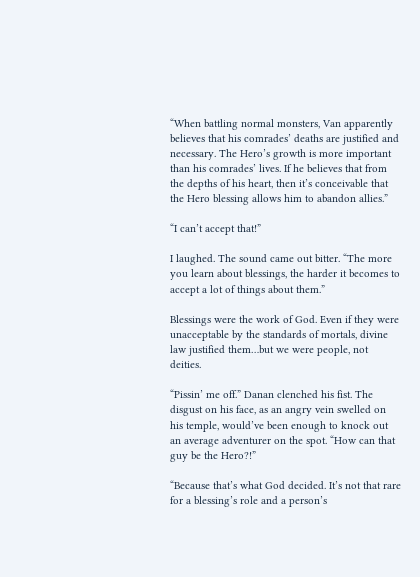“When battling normal monsters, Van apparently believes that his comrades’ deaths are justified and necessary. The Hero’s growth is more important than his comrades’ lives. If he believes that from the depths of his heart, then it’s conceivable that the Hero blessing allows him to abandon allies.”

“I can’t accept that!”

I laughed. The sound came out bitter. “The more you learn about blessings, the harder it becomes to accept a lot of things about them.”

Blessings were the work of God. Even if they were unacceptable by the standards of mortals, divine law justified them…but we were people, not deities.

“Pissin’ me off.” Danan clenched his fist. The disgust on his face, as an angry vein swelled on his temple, would’ve been enough to knock out an average adventurer on the spot. “How can that guy be the Hero?!”

“Because that’s what God decided. It’s not that rare for a blessing’s role and a person’s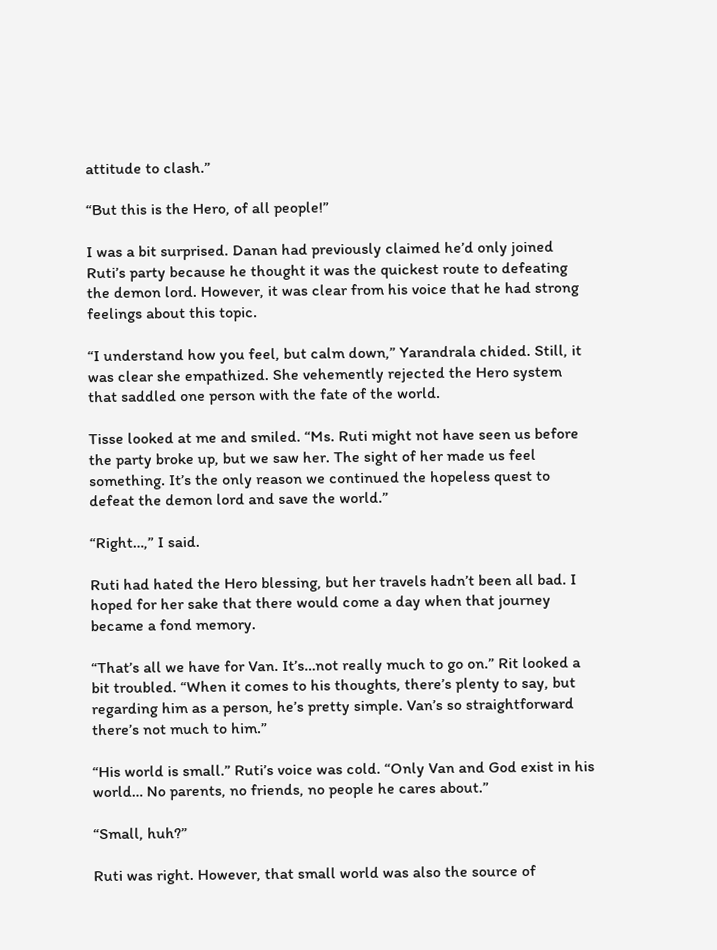attitude to clash.”

“But this is the Hero, of all people!”

I was a bit surprised. Danan had previously claimed he’d only joined Ruti’s party because he thought it was the quickest route to defeating the demon lord. However, it was clear from his voice that he had strong feelings about this topic.

“I understand how you feel, but calm down,” Yarandrala chided. Still, it was clear she empathized. She vehemently rejected the Hero system that saddled one person with the fate of the world.

Tisse looked at me and smiled. “Ms. Ruti might not have seen us before the party broke up, but we saw her. The sight of her made us feel something. It’s the only reason we continued the hopeless quest to defeat the demon lord and save the world.”

“Right…,” I said.

Ruti had hated the Hero blessing, but her travels hadn’t been all bad. I hoped for her sake that there would come a day when that journey became a fond memory.

“That’s all we have for Van. It’s…not really much to go on.” Rit looked a bit troubled. “When it comes to his thoughts, there’s plenty to say, but regarding him as a person, he’s pretty simple. Van’s so straightforward there’s not much to him.”

“His world is small.” Ruti’s voice was cold. “Only Van and God exist in his world… No parents, no friends, no people he cares about.”

“Small, huh?”

Ruti was right. However, that small world was also the source of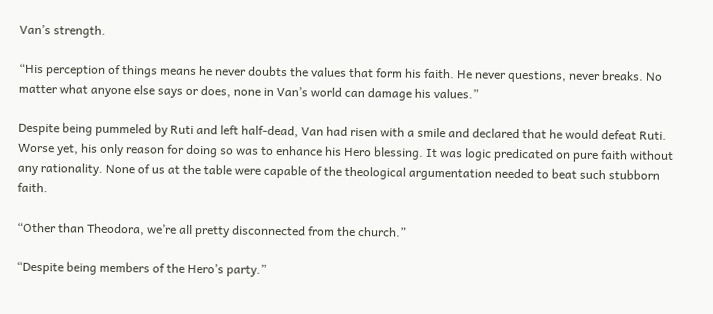Van’s strength.

“His perception of things means he never doubts the values that form his faith. He never questions, never breaks. No matter what anyone else says or does, none in Van’s world can damage his values.”

Despite being pummeled by Ruti and left half-dead, Van had risen with a smile and declared that he would defeat Ruti. Worse yet, his only reason for doing so was to enhance his Hero blessing. It was logic predicated on pure faith without any rationality. None of us at the table were capable of the theological argumentation needed to beat such stubborn faith.

“Other than Theodora, we’re all pretty disconnected from the church.”

“Despite being members of the Hero’s party.”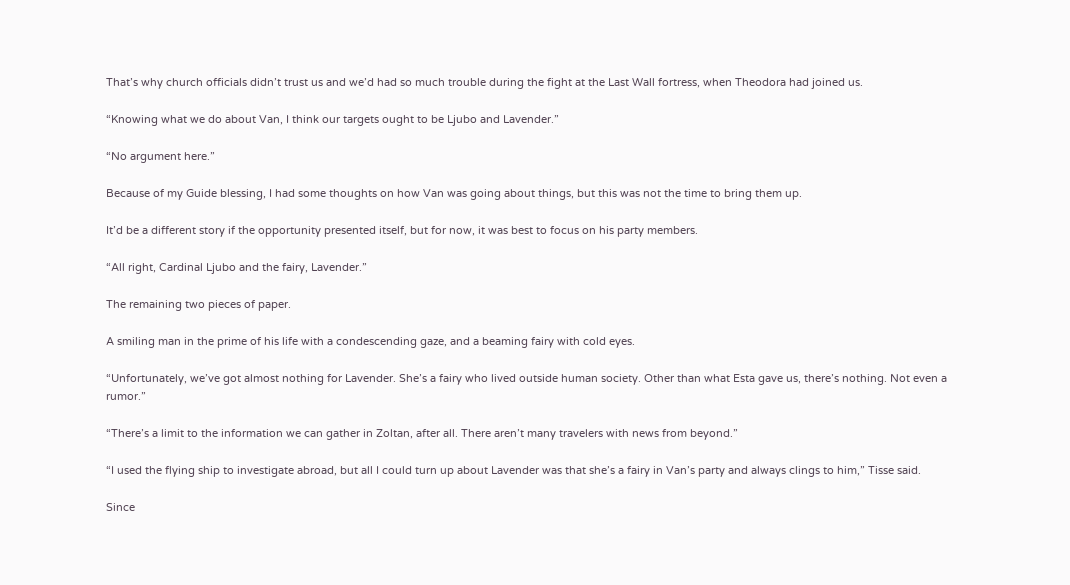That’s why church officials didn’t trust us and we’d had so much trouble during the fight at the Last Wall fortress, when Theodora had joined us.

“Knowing what we do about Van, I think our targets ought to be Ljubo and Lavender.”

“No argument here.”

Because of my Guide blessing, I had some thoughts on how Van was going about things, but this was not the time to bring them up.

It’d be a different story if the opportunity presented itself, but for now, it was best to focus on his party members.

“All right, Cardinal Ljubo and the fairy, Lavender.”

The remaining two pieces of paper.

A smiling man in the prime of his life with a condescending gaze, and a beaming fairy with cold eyes.

“Unfortunately, we’ve got almost nothing for Lavender. She’s a fairy who lived outside human society. Other than what Esta gave us, there’s nothing. Not even a rumor.”

“There’s a limit to the information we can gather in Zoltan, after all. There aren’t many travelers with news from beyond.”

“I used the flying ship to investigate abroad, but all I could turn up about Lavender was that she’s a fairy in Van’s party and always clings to him,” Tisse said.

Since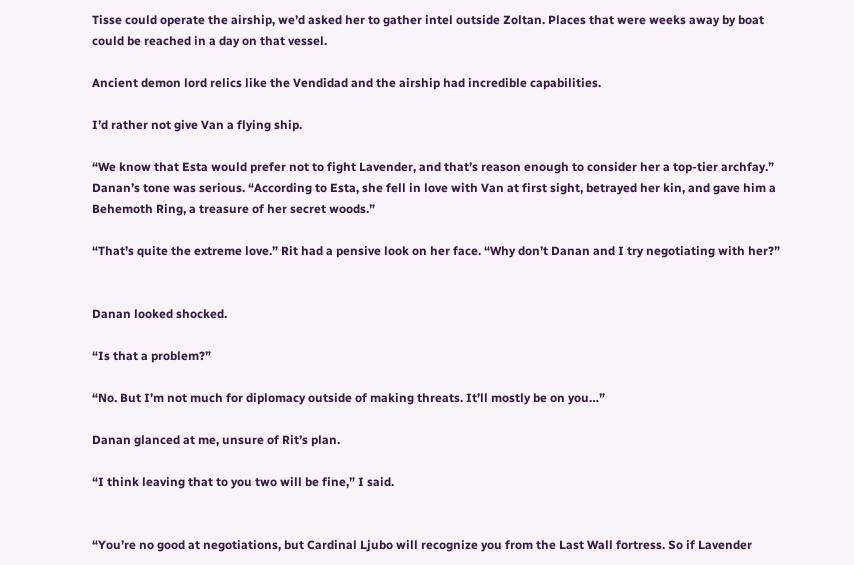Tisse could operate the airship, we’d asked her to gather intel outside Zoltan. Places that were weeks away by boat could be reached in a day on that vessel.

Ancient demon lord relics like the Vendidad and the airship had incredible capabilities.

I’d rather not give Van a flying ship.

“We know that Esta would prefer not to fight Lavender, and that’s reason enough to consider her a top-tier archfay.” Danan’s tone was serious. “According to Esta, she fell in love with Van at first sight, betrayed her kin, and gave him a Behemoth Ring, a treasure of her secret woods.”

“That’s quite the extreme love.” Rit had a pensive look on her face. “Why don’t Danan and I try negotiating with her?”


Danan looked shocked.

“Is that a problem?”

“No. But I’m not much for diplomacy outside of making threats. It’ll mostly be on you…”

Danan glanced at me, unsure of Rit’s plan.

“I think leaving that to you two will be fine,” I said.


“You’re no good at negotiations, but Cardinal Ljubo will recognize you from the Last Wall fortress. So if Lavender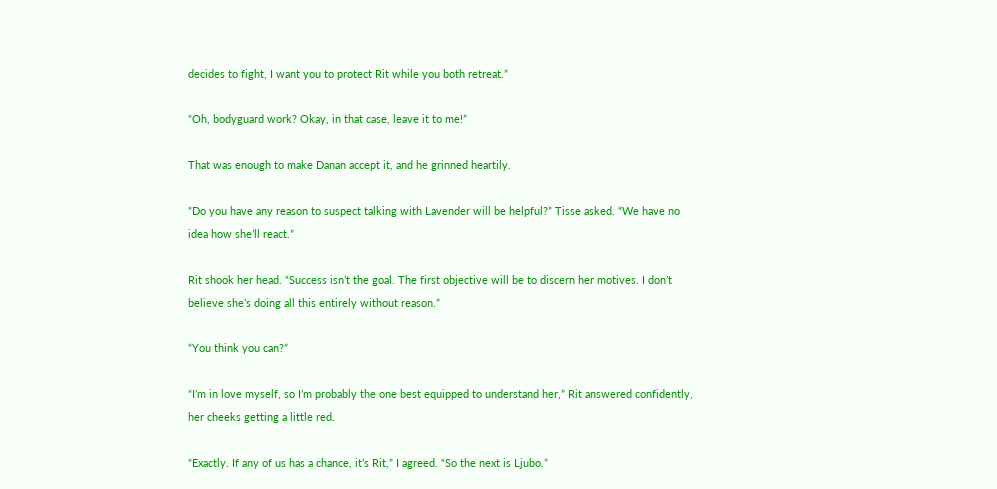decides to fight, I want you to protect Rit while you both retreat.”

“Oh, bodyguard work? Okay, in that case, leave it to me!”

That was enough to make Danan accept it, and he grinned heartily.

“Do you have any reason to suspect talking with Lavender will be helpful?” Tisse asked. “We have no idea how she’ll react.”

Rit shook her head. “Success isn’t the goal. The first objective will be to discern her motives. I don’t believe she’s doing all this entirely without reason.”

“You think you can?”

“I’m in love myself, so I’m probably the one best equipped to understand her,” Rit answered confidently, her cheeks getting a little red.

“Exactly. If any of us has a chance, it’s Rit,” I agreed. “So the next is Ljubo.”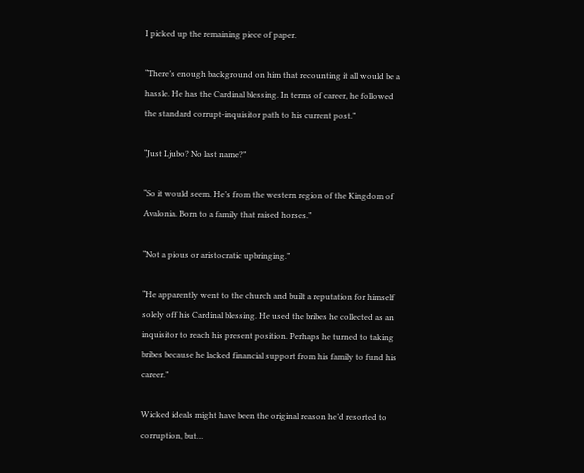I picked up the remaining piece of paper.

“There’s enough background on him that recounting it all would be a hassle. He has the Cardinal blessing. In terms of career, he followed the standard corrupt-inquisitor path to his current post.”

“Just Ljubo? No last name?”

“So it would seem. He’s from the western region of the Kingdom of Avalonia. Born to a family that raised horses.”

“Not a pious or aristocratic upbringing.”

“He apparently went to the church and built a reputation for himself solely off his Cardinal blessing. He used the bribes he collected as an inquisitor to reach his present position. Perhaps he turned to taking bribes because he lacked financial support from his family to fund his career.”

Wicked ideals might have been the original reason he’d resorted to corruption, but…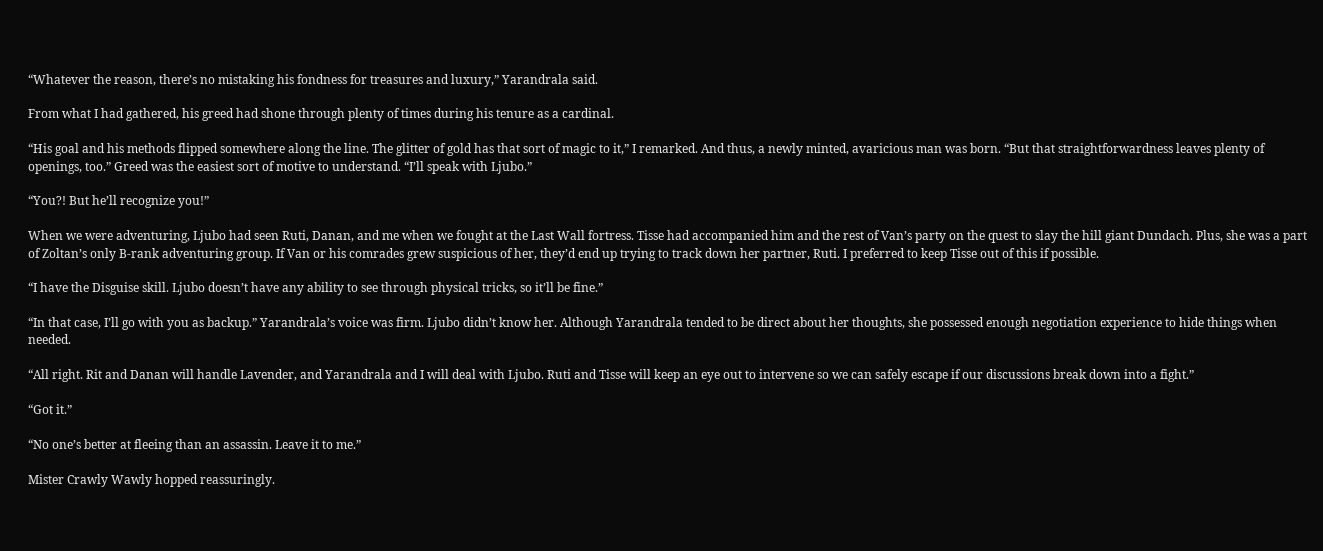“Whatever the reason, there’s no mistaking his fondness for treasures and luxury,” Yarandrala said.

From what I had gathered, his greed had shone through plenty of times during his tenure as a cardinal.

“His goal and his methods flipped somewhere along the line. The glitter of gold has that sort of magic to it,” I remarked. And thus, a newly minted, avaricious man was born. “But that straightforwardness leaves plenty of openings, too.” Greed was the easiest sort of motive to understand. “I’ll speak with Ljubo.”

“You?! But he’ll recognize you!”

When we were adventuring, Ljubo had seen Ruti, Danan, and me when we fought at the Last Wall fortress. Tisse had accompanied him and the rest of Van’s party on the quest to slay the hill giant Dundach. Plus, she was a part of Zoltan’s only B-rank adventuring group. If Van or his comrades grew suspicious of her, they’d end up trying to track down her partner, Ruti. I preferred to keep Tisse out of this if possible.

“I have the Disguise skill. Ljubo doesn’t have any ability to see through physical tricks, so it’ll be fine.”

“In that case, I’ll go with you as backup.” Yarandrala’s voice was firm. Ljubo didn’t know her. Although Yarandrala tended to be direct about her thoughts, she possessed enough negotiation experience to hide things when needed.

“All right. Rit and Danan will handle Lavender, and Yarandrala and I will deal with Ljubo. Ruti and Tisse will keep an eye out to intervene so we can safely escape if our discussions break down into a fight.”

“Got it.”

“No one’s better at fleeing than an assassin. Leave it to me.”

Mister Crawly Wawly hopped reassuringly.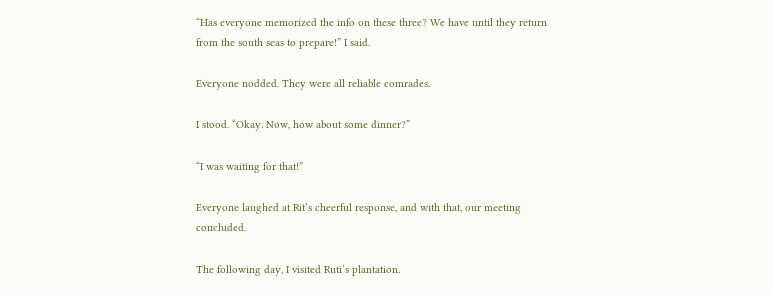“Has everyone memorized the info on these three? We have until they return from the south seas to prepare!” I said.

Everyone nodded. They were all reliable comrades.

I stood. “Okay. Now, how about some dinner?”

“I was waiting for that!”

Everyone laughed at Rit’s cheerful response, and with that, our meeting concluded.

The following day, I visited Ruti’s plantation.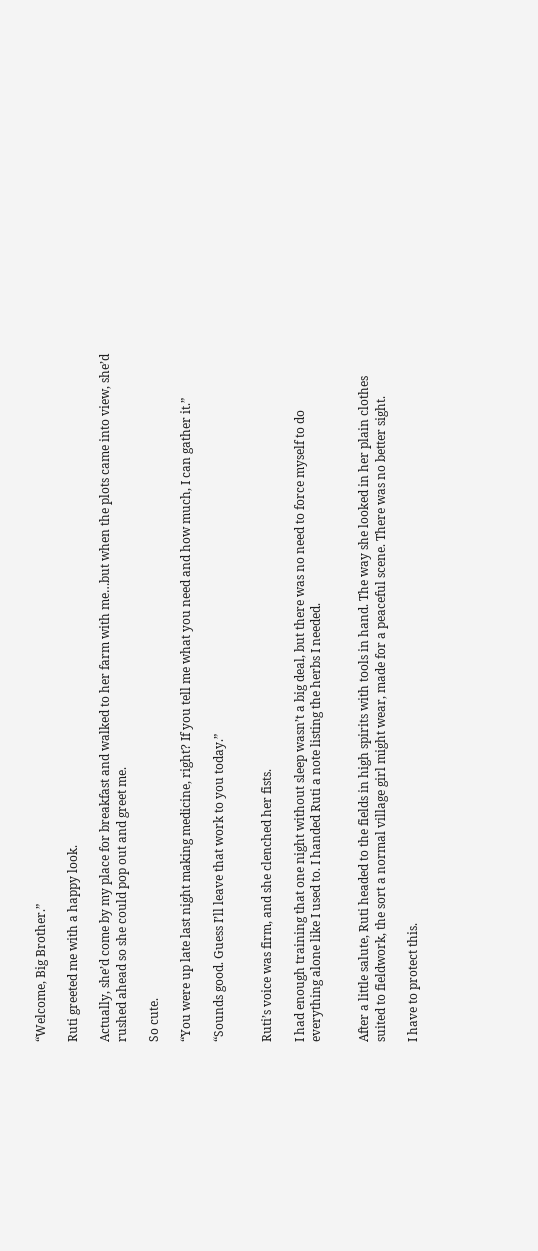“Welcome, Big Brother.”

Ruti greeted me with a happy look.

Actually, she’d come by my place for breakfast and walked to her farm with me…but when the plots came into view, she’d rushed ahead so she could pop out and greet me.

So cute.

“You were up late last night making medicine, right? If you tell me what you need and how much, I can gather it.”

“Sounds good. Guess I’ll leave that work to you today.”


Ruti’s voice was firm, and she clenched her fists.

I had enough training that one night without sleep wasn’t a big deal, but there was no need to force myself to do everything alone like I used to. I handed Ruti a note listing the herbs I needed.


After a little salute, Ruti headed to the fields in high spirits with tools in hand. The way she looked in her plain clothes suited to fieldwork, the sort a normal village girl might wear, made for a peaceful scene. There was no better sight.

I have to protect this.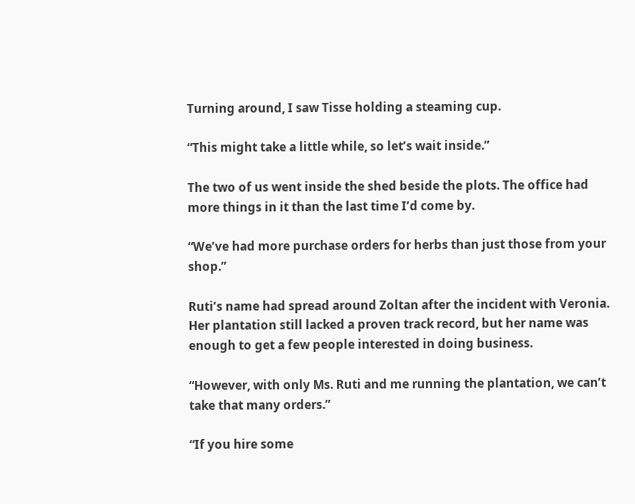Turning around, I saw Tisse holding a steaming cup.

“This might take a little while, so let’s wait inside.”

The two of us went inside the shed beside the plots. The office had more things in it than the last time I’d come by.

“We’ve had more purchase orders for herbs than just those from your shop.”

Ruti’s name had spread around Zoltan after the incident with Veronia. Her plantation still lacked a proven track record, but her name was enough to get a few people interested in doing business.

“However, with only Ms. Ruti and me running the plantation, we can’t take that many orders.”

“If you hire some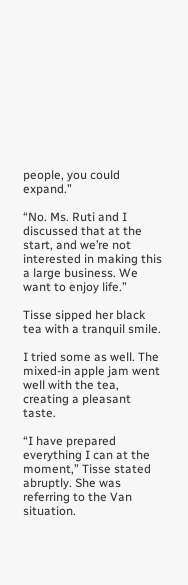people, you could expand.”

“No. Ms. Ruti and I discussed that at the start, and we’re not interested in making this a large business. We want to enjoy life.”

Tisse sipped her black tea with a tranquil smile.

I tried some as well. The mixed-in apple jam went well with the tea, creating a pleasant taste.

“I have prepared everything I can at the moment,” Tisse stated abruptly. She was referring to the Van situation.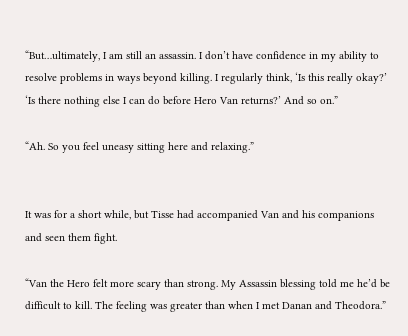“But…ultimately, I am still an assassin. I don’t have confidence in my ability to resolve problems in ways beyond killing. I regularly think, ‘Is this really okay?’ ‘Is there nothing else I can do before Hero Van returns?’ And so on.”

“Ah. So you feel uneasy sitting here and relaxing.”


It was for a short while, but Tisse had accompanied Van and his companions and seen them fight.

“Van the Hero felt more scary than strong. My Assassin blessing told me he’d be difficult to kill. The feeling was greater than when I met Danan and Theodora.”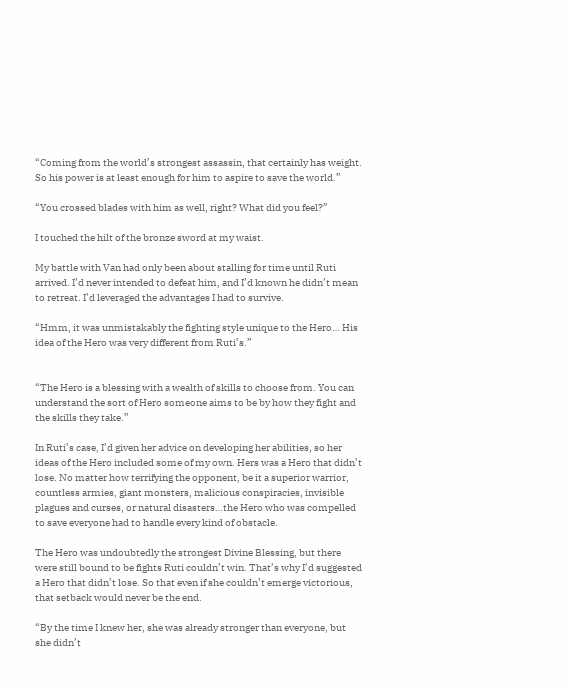“Coming from the world’s strongest assassin, that certainly has weight. So his power is at least enough for him to aspire to save the world.”

“You crossed blades with him as well, right? What did you feel?”

I touched the hilt of the bronze sword at my waist.

My battle with Van had only been about stalling for time until Ruti arrived. I’d never intended to defeat him, and I’d known he didn’t mean to retreat. I’d leveraged the advantages I had to survive.

“Hmm, it was unmistakably the fighting style unique to the Hero… His idea of the Hero was very different from Ruti’s.”


“The Hero is a blessing with a wealth of skills to choose from. You can understand the sort of Hero someone aims to be by how they fight and the skills they take.”

In Ruti’s case, I’d given her advice on developing her abilities, so her ideas of the Hero included some of my own. Hers was a Hero that didn’t lose. No matter how terrifying the opponent, be it a superior warrior, countless armies, giant monsters, malicious conspiracies, invisible plagues and curses, or natural disasters…the Hero who was compelled to save everyone had to handle every kind of obstacle.

The Hero was undoubtedly the strongest Divine Blessing, but there were still bound to be fights Ruti couldn’t win. That’s why I’d suggested a Hero that didn’t lose. So that even if she couldn’t emerge victorious, that setback would never be the end.

“By the time I knew her, she was already stronger than everyone, but she didn’t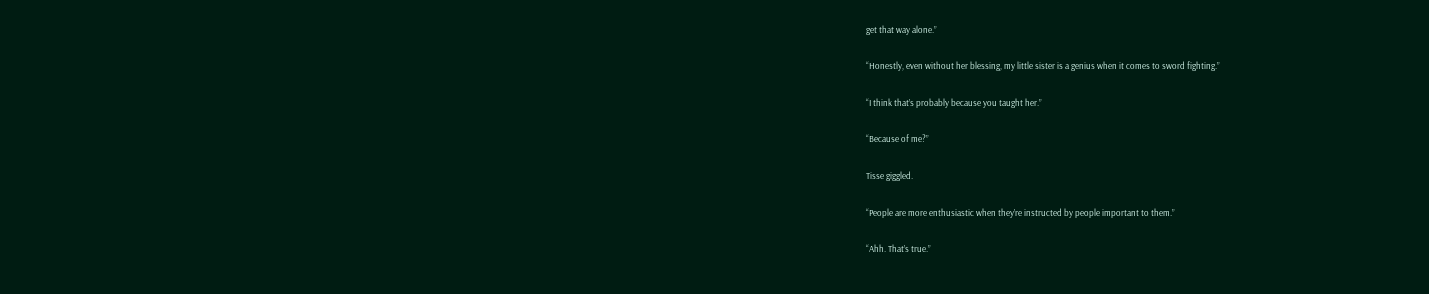get that way alone.”

“Honestly, even without her blessing, my little sister is a genius when it comes to sword fighting.”

“I think that’s probably because you taught her.”

“Because of me?”

Tisse giggled.

“People are more enthusiastic when they’re instructed by people important to them.”

“Ahh. That’s true.”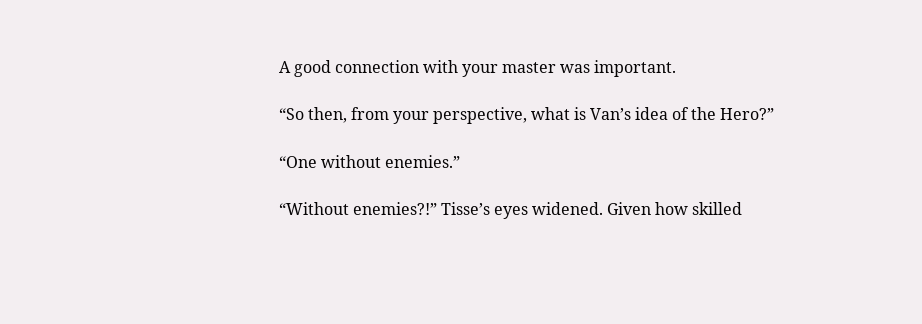A good connection with your master was important.

“So then, from your perspective, what is Van’s idea of the Hero?”

“One without enemies.”

“Without enemies?!” Tisse’s eyes widened. Given how skilled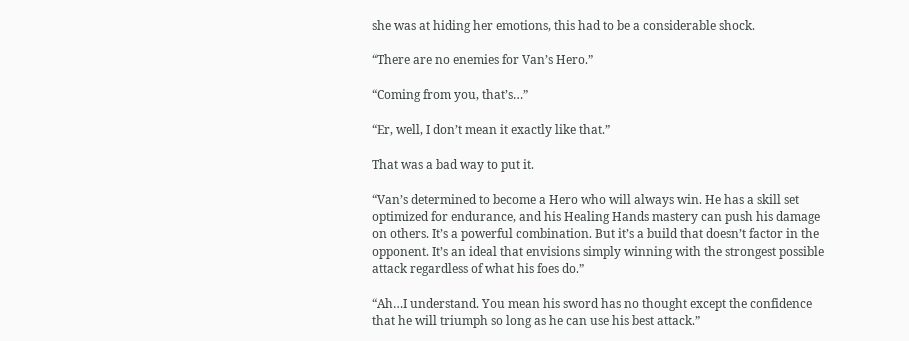she was at hiding her emotions, this had to be a considerable shock.

“There are no enemies for Van’s Hero.”

“Coming from you, that’s…”

“Er, well, I don’t mean it exactly like that.”

That was a bad way to put it.

“Van’s determined to become a Hero who will always win. He has a skill set optimized for endurance, and his Healing Hands mastery can push his damage on others. It’s a powerful combination. But it’s a build that doesn’t factor in the opponent. It’s an ideal that envisions simply winning with the strongest possible attack regardless of what his foes do.”

“Ah…I understand. You mean his sword has no thought except the confidence that he will triumph so long as he can use his best attack.”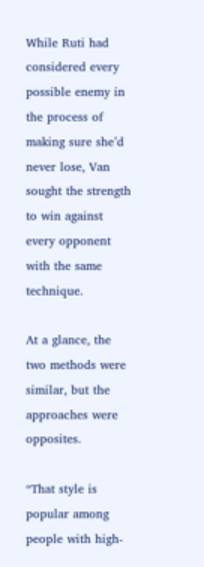While Ruti had considered every possible enemy in the process of making sure she’d never lose, Van sought the strength to win against every opponent with the same technique.

At a glance, the two methods were similar, but the approaches were opposites.

“That style is popular among people with high-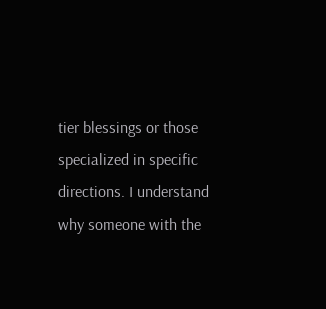tier blessings or those specialized in specific directions. I understand why someone with the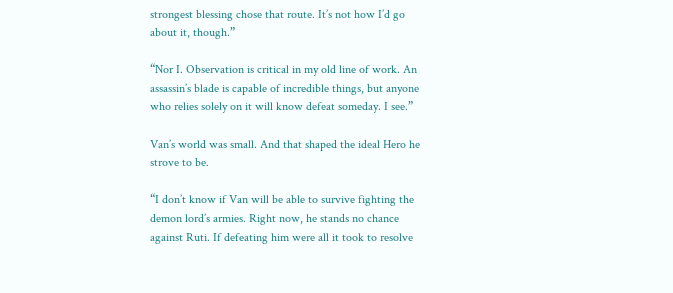strongest blessing chose that route. It’s not how I’d go about it, though.”

“Nor I. Observation is critical in my old line of work. An assassin’s blade is capable of incredible things, but anyone who relies solely on it will know defeat someday. I see.”

Van’s world was small. And that shaped the ideal Hero he strove to be.

“I don’t know if Van will be able to survive fighting the demon lord’s armies. Right now, he stands no chance against Ruti. If defeating him were all it took to resolve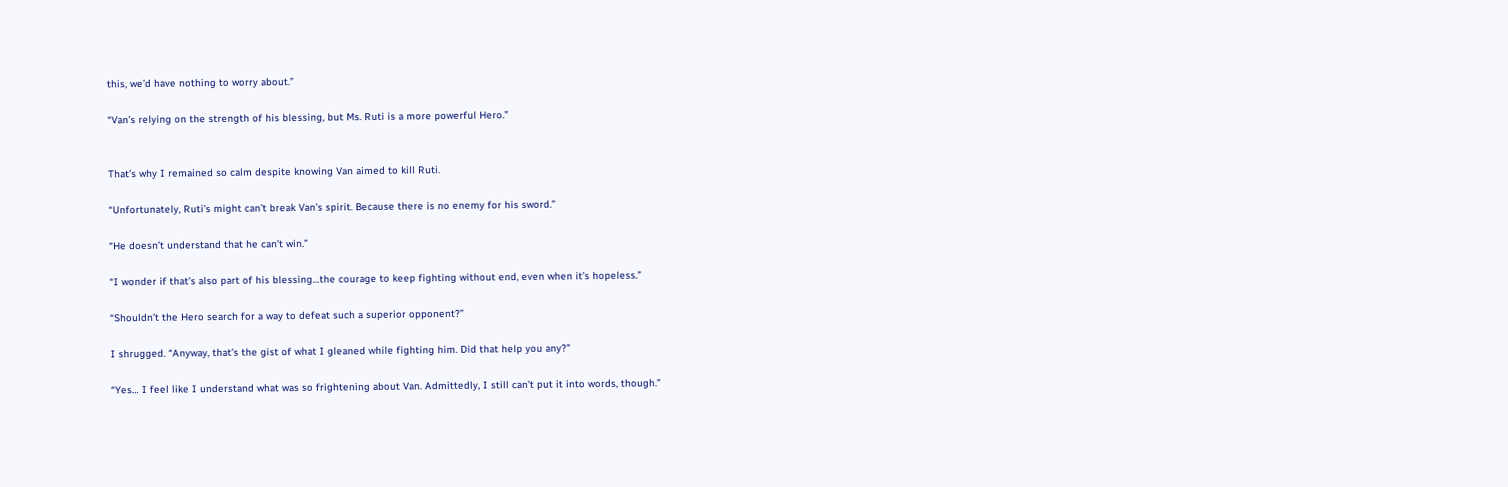this, we’d have nothing to worry about.”

“Van’s relying on the strength of his blessing, but Ms. Ruti is a more powerful Hero.”


That’s why I remained so calm despite knowing Van aimed to kill Ruti.

“Unfortunately, Ruti’s might can’t break Van’s spirit. Because there is no enemy for his sword.”

“He doesn’t understand that he can’t win.”

“I wonder if that’s also part of his blessing…the courage to keep fighting without end, even when it’s hopeless.”

“Shouldn’t the Hero search for a way to defeat such a superior opponent?”

I shrugged. “Anyway, that’s the gist of what I gleaned while fighting him. Did that help you any?”

“Yes… I feel like I understand what was so frightening about Van. Admittedly, I still can’t put it into words, though.”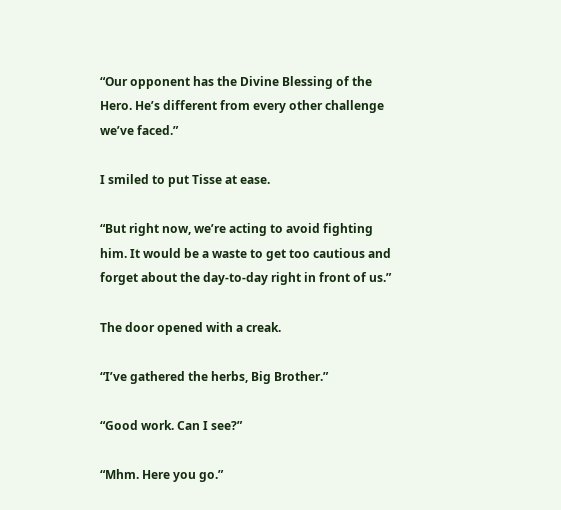“Our opponent has the Divine Blessing of the Hero. He’s different from every other challenge we’ve faced.”

I smiled to put Tisse at ease.

“But right now, we’re acting to avoid fighting him. It would be a waste to get too cautious and forget about the day-to-day right in front of us.”

The door opened with a creak.

“I’ve gathered the herbs, Big Brother.”

“Good work. Can I see?”

“Mhm. Here you go.”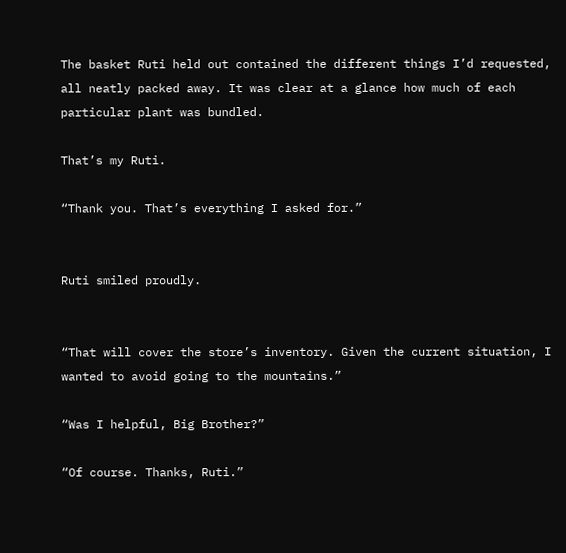The basket Ruti held out contained the different things I’d requested, all neatly packed away. It was clear at a glance how much of each particular plant was bundled.

That’s my Ruti.

“Thank you. That’s everything I asked for.”


Ruti smiled proudly.


“That will cover the store’s inventory. Given the current situation, I wanted to avoid going to the mountains.”

“Was I helpful, Big Brother?”

“Of course. Thanks, Ruti.”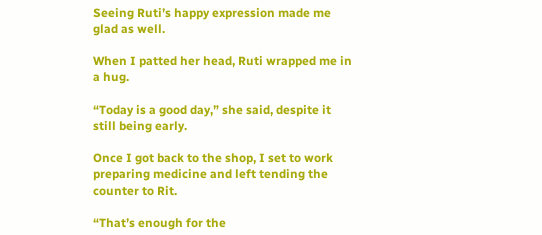Seeing Ruti’s happy expression made me glad as well.

When I patted her head, Ruti wrapped me in a hug.

“Today is a good day,” she said, despite it still being early.

Once I got back to the shop, I set to work preparing medicine and left tending the counter to Rit.

“That’s enough for the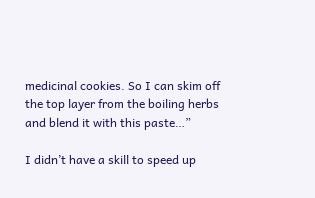medicinal cookies. So I can skim off the top layer from the boiling herbs and blend it with this paste…”

I didn’t have a skill to speed up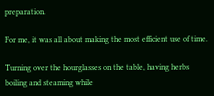preparation.

For me, it was all about making the most efficient use of time.

Turning over the hourglasses on the table, having herbs boiling and steaming while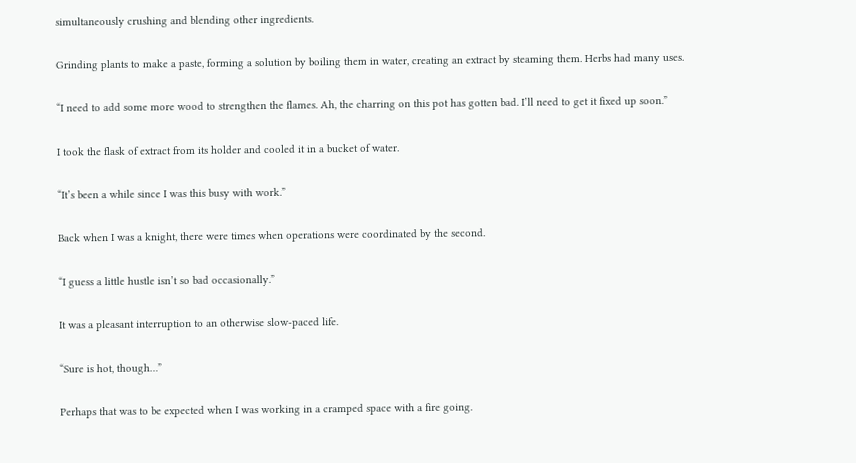simultaneously crushing and blending other ingredients.

Grinding plants to make a paste, forming a solution by boiling them in water, creating an extract by steaming them. Herbs had many uses.

“I need to add some more wood to strengthen the flames. Ah, the charring on this pot has gotten bad. I’ll need to get it fixed up soon.”

I took the flask of extract from its holder and cooled it in a bucket of water.

“It’s been a while since I was this busy with work.”

Back when I was a knight, there were times when operations were coordinated by the second.

“I guess a little hustle isn’t so bad occasionally.”

It was a pleasant interruption to an otherwise slow-paced life.

“Sure is hot, though…”

Perhaps that was to be expected when I was working in a cramped space with a fire going.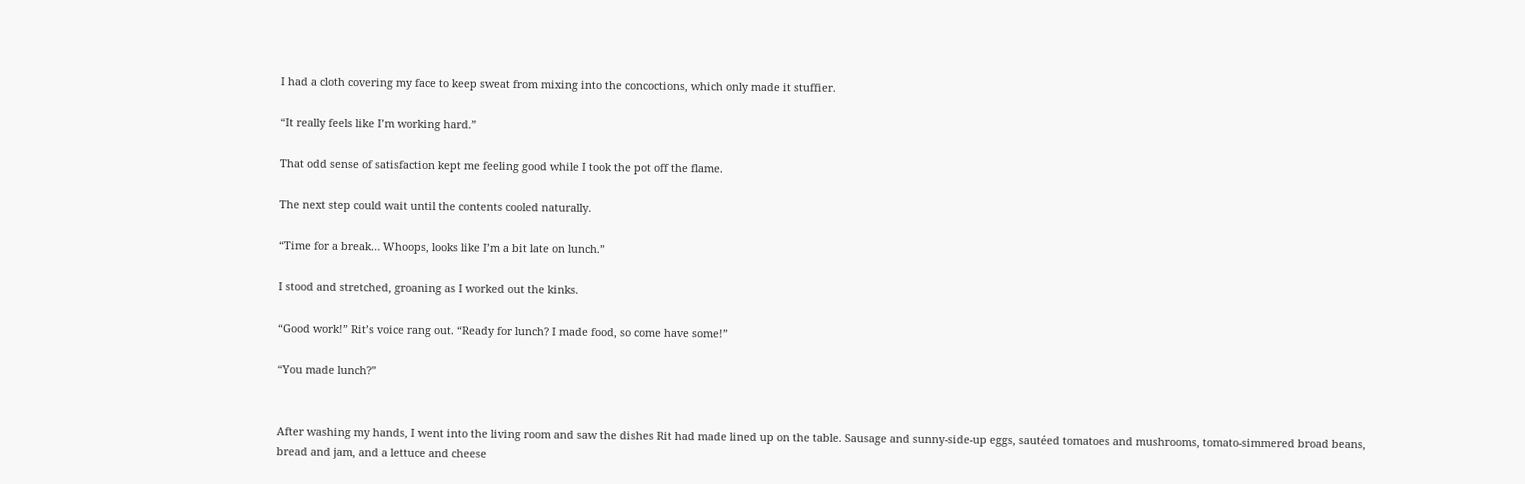I had a cloth covering my face to keep sweat from mixing into the concoctions, which only made it stuffier.

“It really feels like I’m working hard.”

That odd sense of satisfaction kept me feeling good while I took the pot off the flame.

The next step could wait until the contents cooled naturally.

“Time for a break… Whoops, looks like I’m a bit late on lunch.”

I stood and stretched, groaning as I worked out the kinks.

“Good work!” Rit’s voice rang out. “Ready for lunch? I made food, so come have some!”

“You made lunch?”


After washing my hands, I went into the living room and saw the dishes Rit had made lined up on the table. Sausage and sunny-side-up eggs, sautéed tomatoes and mushrooms, tomato-simmered broad beans, bread and jam, and a lettuce and cheese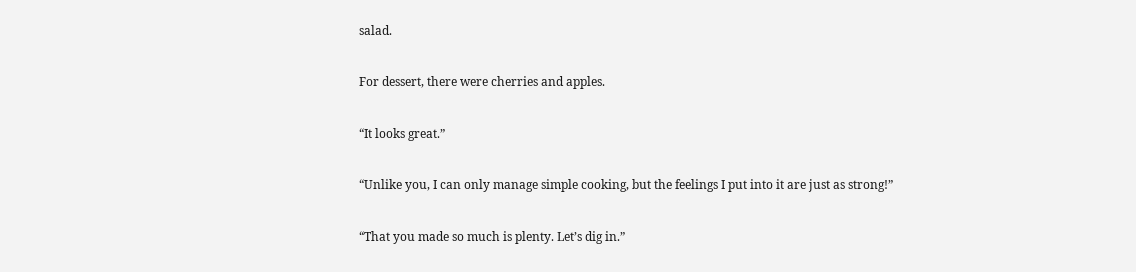salad.

For dessert, there were cherries and apples.

“It looks great.”

“Unlike you, I can only manage simple cooking, but the feelings I put into it are just as strong!”

“That you made so much is plenty. Let’s dig in.”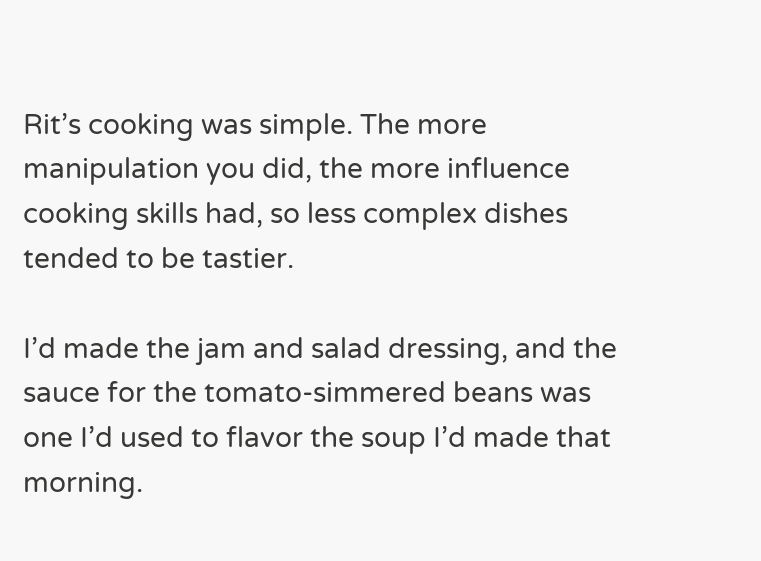Rit’s cooking was simple. The more manipulation you did, the more influence cooking skills had, so less complex dishes tended to be tastier.

I’d made the jam and salad dressing, and the sauce for the tomato-simmered beans was one I’d used to flavor the soup I’d made that morning.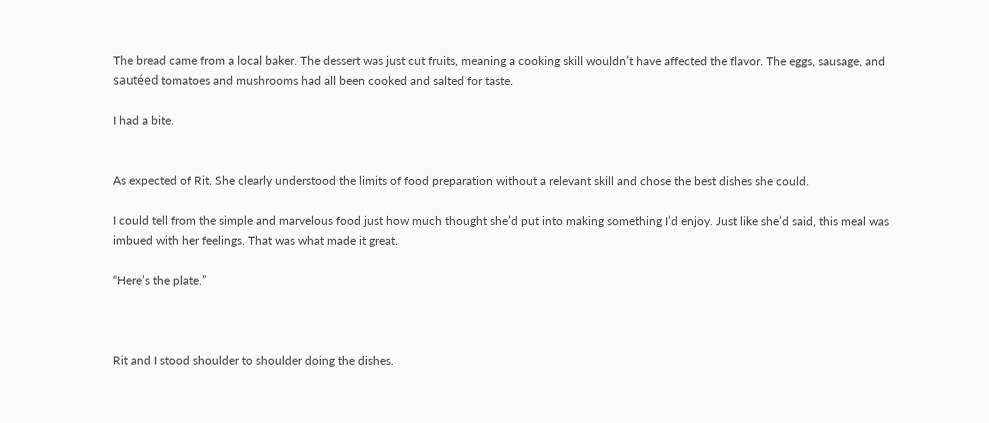The bread came from a local baker. The dessert was just cut fruits, meaning a cooking skill wouldn’t have affected the flavor. The eggs, sausage, and sautéed tomatoes and mushrooms had all been cooked and salted for taste.

I had a bite.


As expected of Rit. She clearly understood the limits of food preparation without a relevant skill and chose the best dishes she could.

I could tell from the simple and marvelous food just how much thought she’d put into making something I’d enjoy. Just like she’d said, this meal was imbued with her feelings. That was what made it great.

“Here’s the plate.”



Rit and I stood shoulder to shoulder doing the dishes.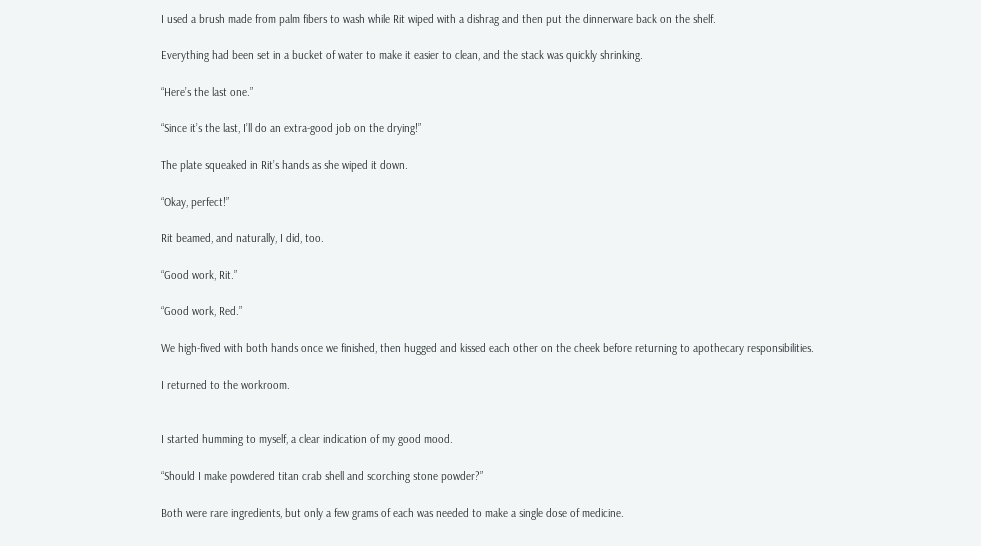I used a brush made from palm fibers to wash while Rit wiped with a dishrag and then put the dinnerware back on the shelf.

Everything had been set in a bucket of water to make it easier to clean, and the stack was quickly shrinking.

“Here’s the last one.”

“Since it’s the last, I’ll do an extra-good job on the drying!”

The plate squeaked in Rit’s hands as she wiped it down.

“Okay, perfect!”

Rit beamed, and naturally, I did, too.

“Good work, Rit.”

“Good work, Red.”

We high-fived with both hands once we finished, then hugged and kissed each other on the cheek before returning to apothecary responsibilities.

I returned to the workroom.


I started humming to myself, a clear indication of my good mood.

“Should I make powdered titan crab shell and scorching stone powder?”

Both were rare ingredients, but only a few grams of each was needed to make a single dose of medicine.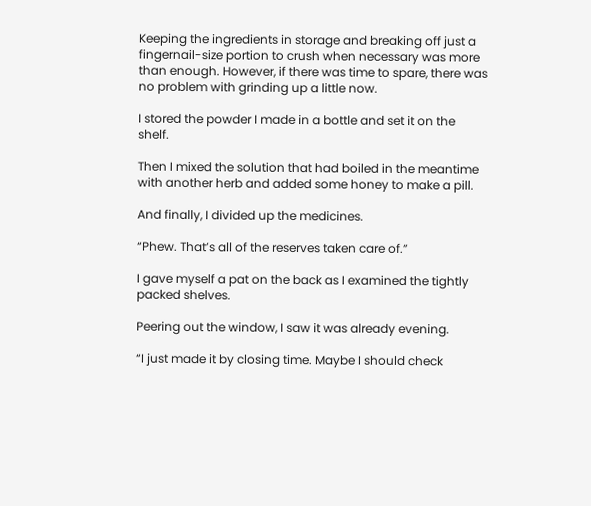Keeping the ingredients in storage and breaking off just a fingernail-size portion to crush when necessary was more than enough. However, if there was time to spare, there was no problem with grinding up a little now.

I stored the powder I made in a bottle and set it on the shelf.

Then I mixed the solution that had boiled in the meantime with another herb and added some honey to make a pill.

And finally, I divided up the medicines.

“Phew. That’s all of the reserves taken care of.”

I gave myself a pat on the back as I examined the tightly packed shelves.

Peering out the window, I saw it was already evening.

“I just made it by closing time. Maybe I should check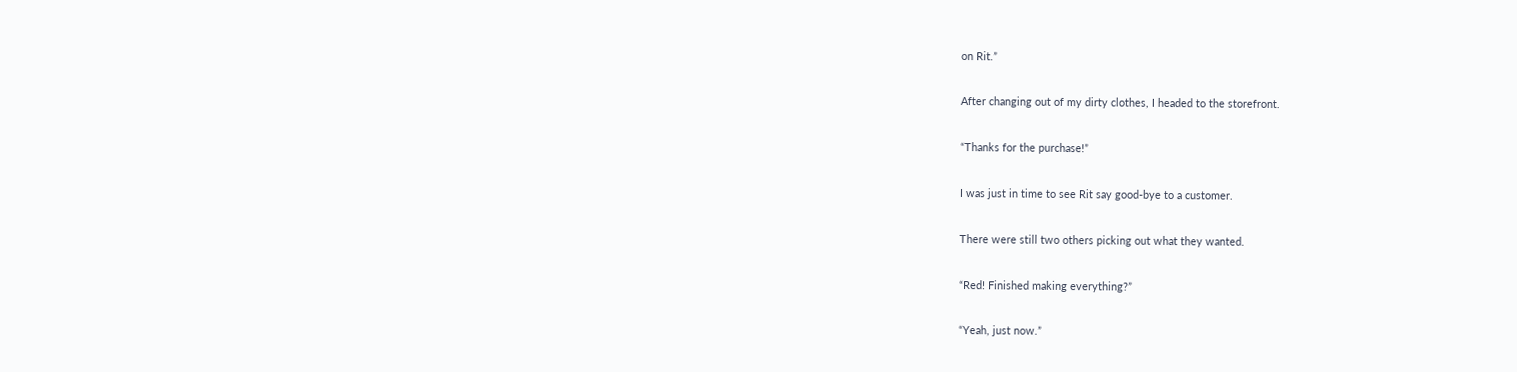on Rit.”

After changing out of my dirty clothes, I headed to the storefront.

“Thanks for the purchase!”

I was just in time to see Rit say good-bye to a customer.

There were still two others picking out what they wanted.

“Red! Finished making everything?”

“Yeah, just now.”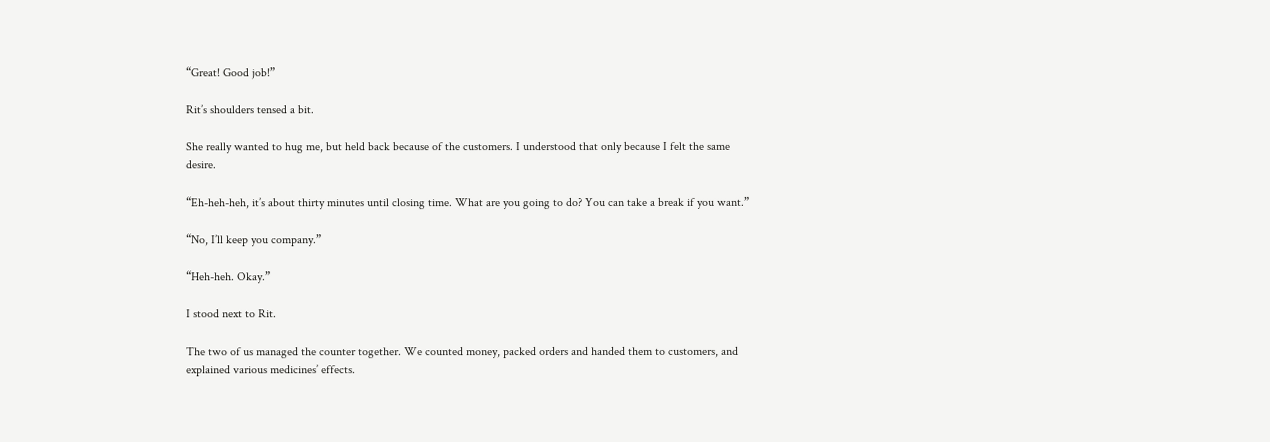“Great! Good job!”

Rit’s shoulders tensed a bit.

She really wanted to hug me, but held back because of the customers. I understood that only because I felt the same desire.

“Eh-heh-heh, it’s about thirty minutes until closing time. What are you going to do? You can take a break if you want.”

“No, I’ll keep you company.”

“Heh-heh. Okay.”

I stood next to Rit.

The two of us managed the counter together. We counted money, packed orders and handed them to customers, and explained various medicines’ effects.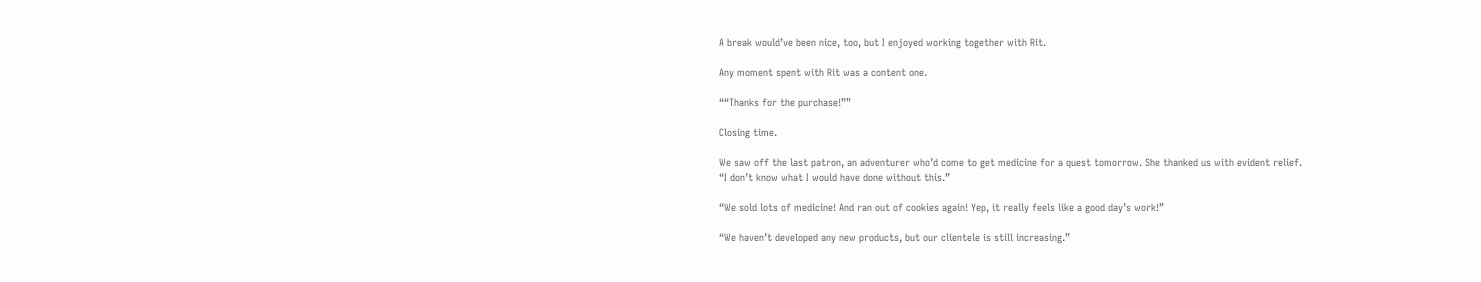A break would’ve been nice, too, but I enjoyed working together with Rit.

Any moment spent with Rit was a content one.

““Thanks for the purchase!””

Closing time.

We saw off the last patron, an adventurer who’d come to get medicine for a quest tomorrow. She thanked us with evident relief. “I don’t know what I would have done without this.”

“We sold lots of medicine! And ran out of cookies again! Yep, it really feels like a good day’s work!”

“We haven’t developed any new products, but our clientele is still increasing.”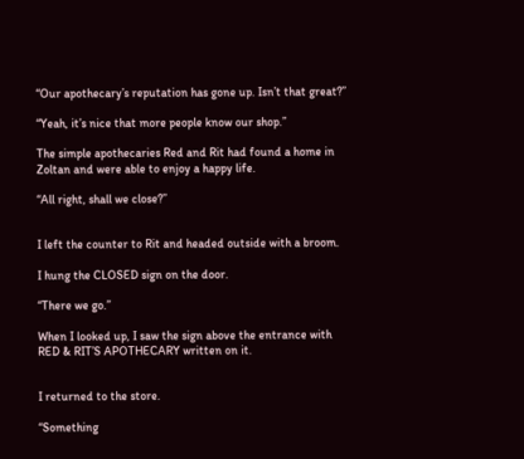“Our apothecary’s reputation has gone up. Isn’t that great?”

“Yeah, it’s nice that more people know our shop.”

The simple apothecaries Red and Rit had found a home in Zoltan and were able to enjoy a happy life.

“All right, shall we close?”


I left the counter to Rit and headed outside with a broom.

I hung the CLOSED sign on the door.

“There we go.”

When I looked up, I saw the sign above the entrance with RED & RIT’S APOTHECARY written on it.


I returned to the store.

“Something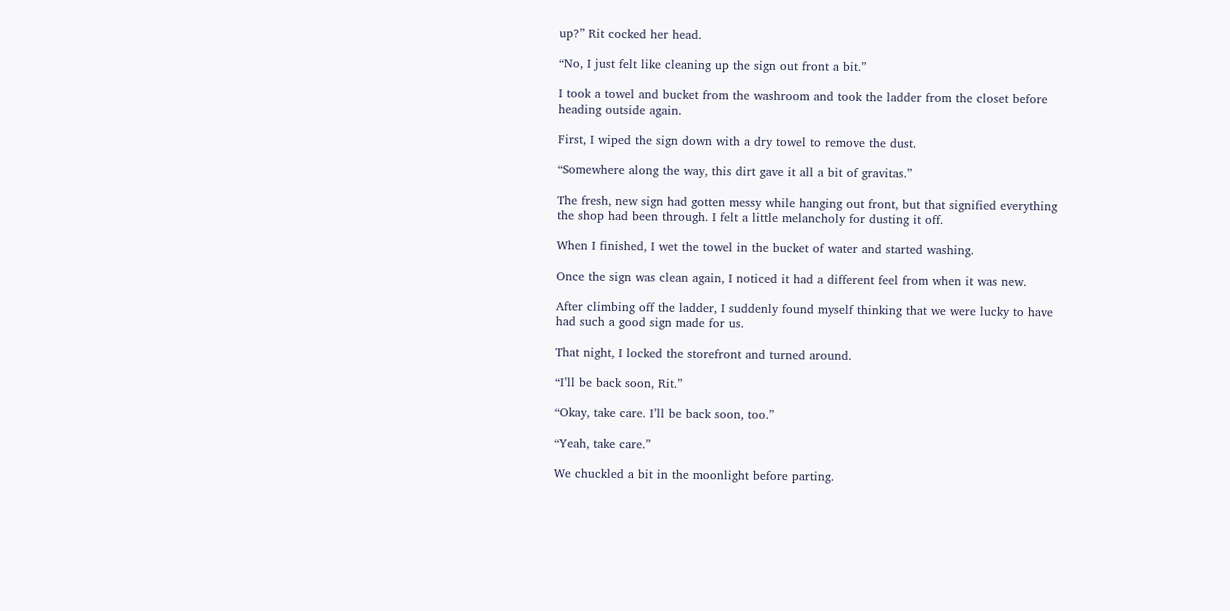up?” Rit cocked her head.

“No, I just felt like cleaning up the sign out front a bit.”

I took a towel and bucket from the washroom and took the ladder from the closet before heading outside again.

First, I wiped the sign down with a dry towel to remove the dust.

“Somewhere along the way, this dirt gave it all a bit of gravitas.”

The fresh, new sign had gotten messy while hanging out front, but that signified everything the shop had been through. I felt a little melancholy for dusting it off.

When I finished, I wet the towel in the bucket of water and started washing.

Once the sign was clean again, I noticed it had a different feel from when it was new.

After climbing off the ladder, I suddenly found myself thinking that we were lucky to have had such a good sign made for us.

That night, I locked the storefront and turned around.

“I’ll be back soon, Rit.”

“Okay, take care. I’ll be back soon, too.”

“Yeah, take care.”

We chuckled a bit in the moonlight before parting.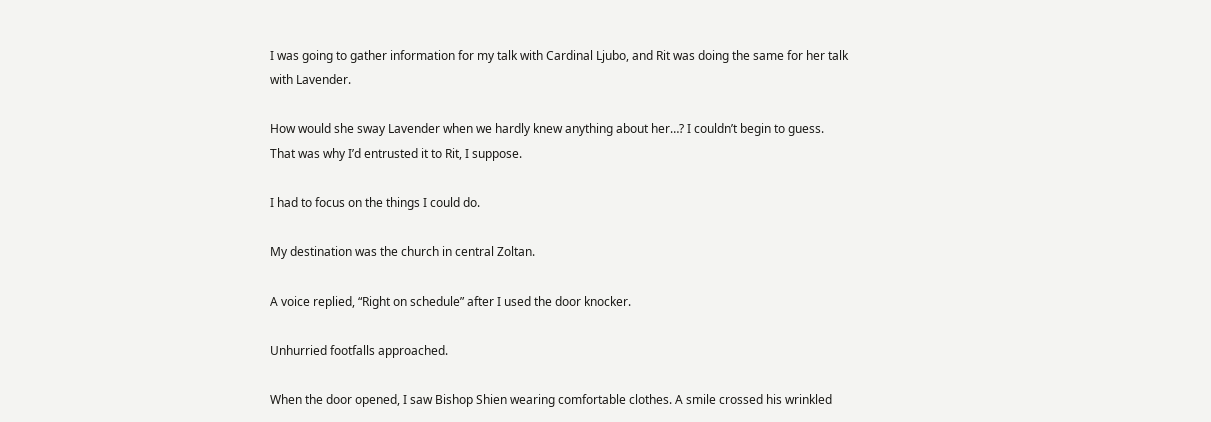I was going to gather information for my talk with Cardinal Ljubo, and Rit was doing the same for her talk with Lavender.

How would she sway Lavender when we hardly knew anything about her…? I couldn’t begin to guess. That was why I’d entrusted it to Rit, I suppose.

I had to focus on the things I could do.

My destination was the church in central Zoltan.

A voice replied, “Right on schedule” after I used the door knocker.

Unhurried footfalls approached.

When the door opened, I saw Bishop Shien wearing comfortable clothes. A smile crossed his wrinkled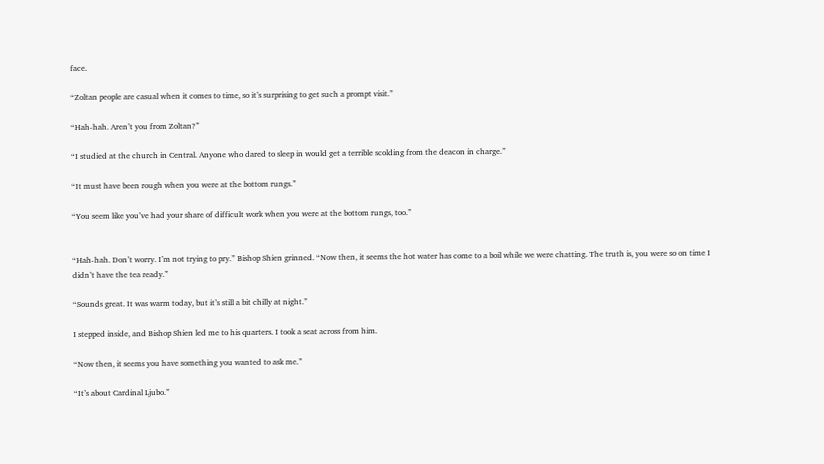face.

“Zoltan people are casual when it comes to time, so it’s surprising to get such a prompt visit.”

“Hah-hah. Aren’t you from Zoltan?”

“I studied at the church in Central. Anyone who dared to sleep in would get a terrible scolding from the deacon in charge.”

“It must have been rough when you were at the bottom rungs.”

“You seem like you’ve had your share of difficult work when you were at the bottom rungs, too.”


“Hah-hah. Don’t worry. I’m not trying to pry.” Bishop Shien grinned. “Now then, it seems the hot water has come to a boil while we were chatting. The truth is, you were so on time I didn’t have the tea ready.”

“Sounds great. It was warm today, but it’s still a bit chilly at night.”

I stepped inside, and Bishop Shien led me to his quarters. I took a seat across from him.

“Now then, it seems you have something you wanted to ask me.”

“It’s about Cardinal Ljubo.”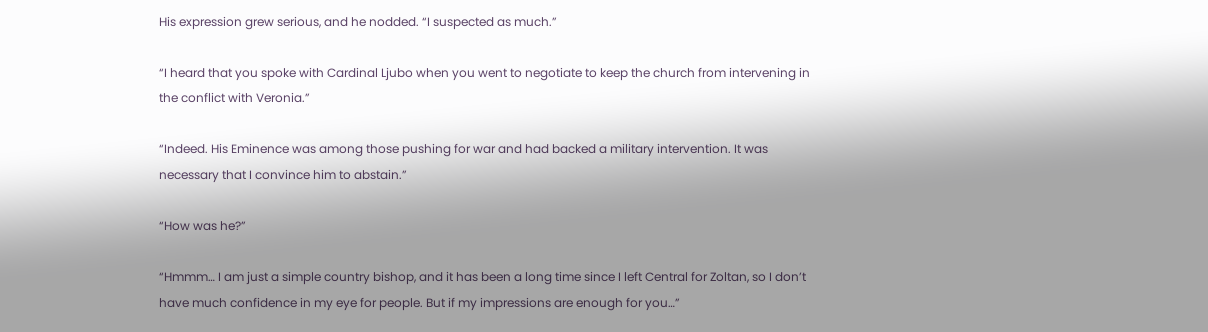His expression grew serious, and he nodded. “I suspected as much.”

“I heard that you spoke with Cardinal Ljubo when you went to negotiate to keep the church from intervening in the conflict with Veronia.”

“Indeed. His Eminence was among those pushing for war and had backed a military intervention. It was necessary that I convince him to abstain.”

“How was he?”

“Hmmm… I am just a simple country bishop, and it has been a long time since I left Central for Zoltan, so I don’t have much confidence in my eye for people. But if my impressions are enough for you…”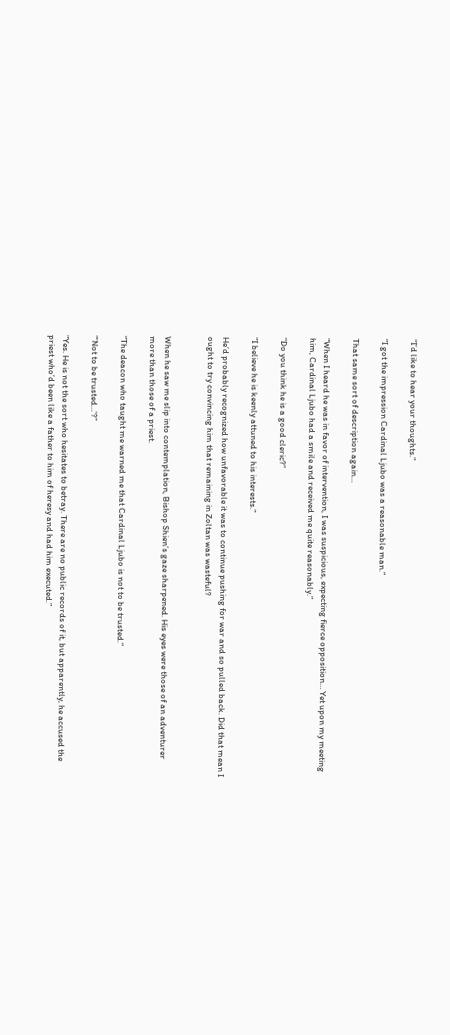“I’d like to hear your thoughts.”

“I got the impression Cardinal Ljubo was a reasonable man.”

That same sort of description again…

“When I heard he was in favor of intervention, I was suspicious, expecting fierce opposition… Yet upon my meeting him, Cardinal Ljubo had a smile and received me quite reasonably.”

“Do you think he is a good cleric?”

“I believe he is keenly attuned to his interests.”

He’d probably recognized how unfavorable it was to continue pushing for war and so pulled back. Did that mean I ought to try convincing him that remaining in Zoltan was wasteful?


When he saw me slip into contemplation, Bishop Shien’s gaze sharpened. His eyes were those of an adventurer more than those of a priest.

“The deacon who taught me warned me that Cardinal Ljubo is not to be trusted.”

“‘Not to be trusted…’?”

“Yes. He is not the sort who hesitates to betray. There are no public records of it, but apparently, he accused the priest who’d been like a father to him of heresy and had him executed.”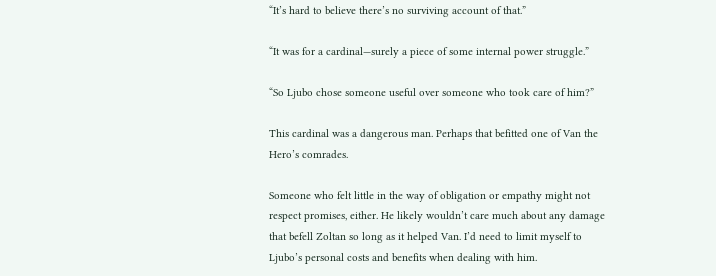“It’s hard to believe there’s no surviving account of that.”

“It was for a cardinal—surely a piece of some internal power struggle.”

“So Ljubo chose someone useful over someone who took care of him?”

This cardinal was a dangerous man. Perhaps that befitted one of Van the Hero’s comrades.

Someone who felt little in the way of obligation or empathy might not respect promises, either. He likely wouldn’t care much about any damage that befell Zoltan so long as it helped Van. I’d need to limit myself to Ljubo’s personal costs and benefits when dealing with him.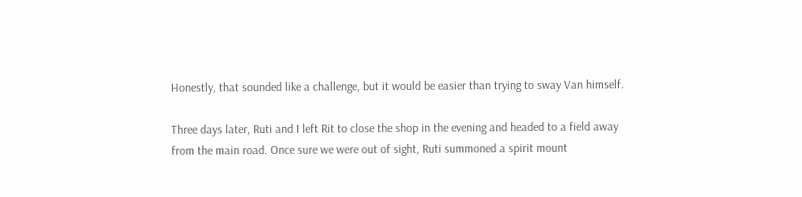Honestly, that sounded like a challenge, but it would be easier than trying to sway Van himself.

Three days later, Ruti and I left Rit to close the shop in the evening and headed to a field away from the main road. Once sure we were out of sight, Ruti summoned a spirit mount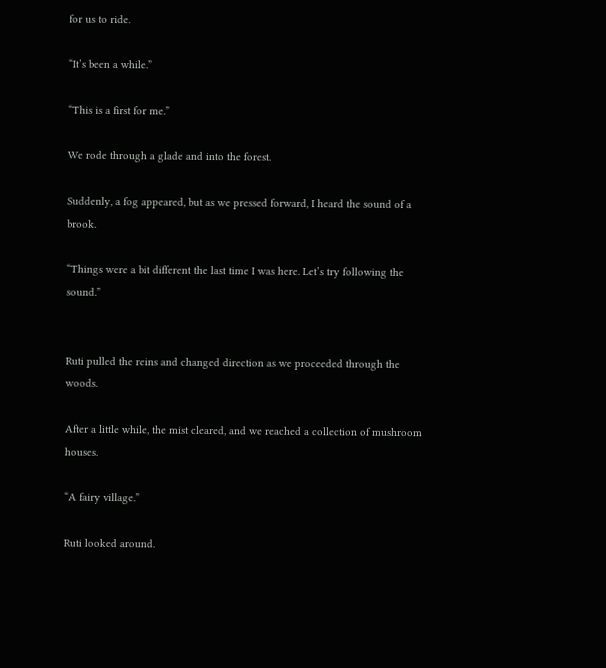for us to ride.

“It’s been a while.”

“This is a first for me.”

We rode through a glade and into the forest.

Suddenly, a fog appeared, but as we pressed forward, I heard the sound of a brook.

“Things were a bit different the last time I was here. Let’s try following the sound.”


Ruti pulled the reins and changed direction as we proceeded through the woods.

After a little while, the mist cleared, and we reached a collection of mushroom houses.

“A fairy village.”

Ruti looked around.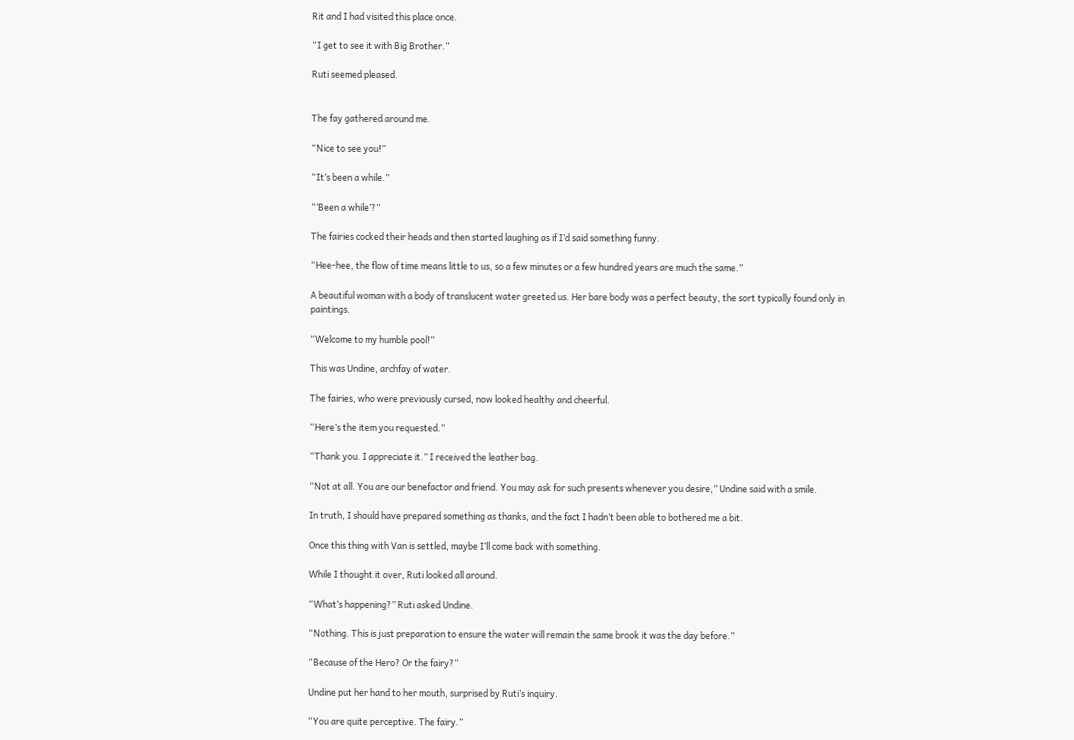Rit and I had visited this place once.

“I get to see it with Big Brother.”

Ruti seemed pleased.


The fay gathered around me.

“Nice to see you!”

“It’s been a while.”

“‘Been a while’?”

The fairies cocked their heads and then started laughing as if I’d said something funny.

“Hee-hee, the flow of time means little to us, so a few minutes or a few hundred years are much the same.”

A beautiful woman with a body of translucent water greeted us. Her bare body was a perfect beauty, the sort typically found only in paintings.

“Welcome to my humble pool!”

This was Undine, archfay of water.

The fairies, who were previously cursed, now looked healthy and cheerful.

“Here’s the item you requested.”

“Thank you. I appreciate it.” I received the leather bag.

“Not at all. You are our benefactor and friend. You may ask for such presents whenever you desire,” Undine said with a smile.

In truth, I should have prepared something as thanks, and the fact I hadn’t been able to bothered me a bit.

Once this thing with Van is settled, maybe I’ll come back with something.

While I thought it over, Ruti looked all around.

“What’s happening?” Ruti asked Undine.

“Nothing. This is just preparation to ensure the water will remain the same brook it was the day before.”

“Because of the Hero? Or the fairy?”

Undine put her hand to her mouth, surprised by Ruti’s inquiry.

“You are quite perceptive. The fairy.”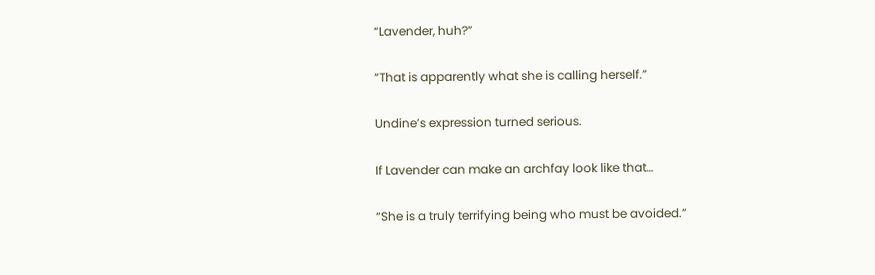“Lavender, huh?”

“That is apparently what she is calling herself.”

Undine’s expression turned serious.

If Lavender can make an archfay look like that…

“She is a truly terrifying being who must be avoided.”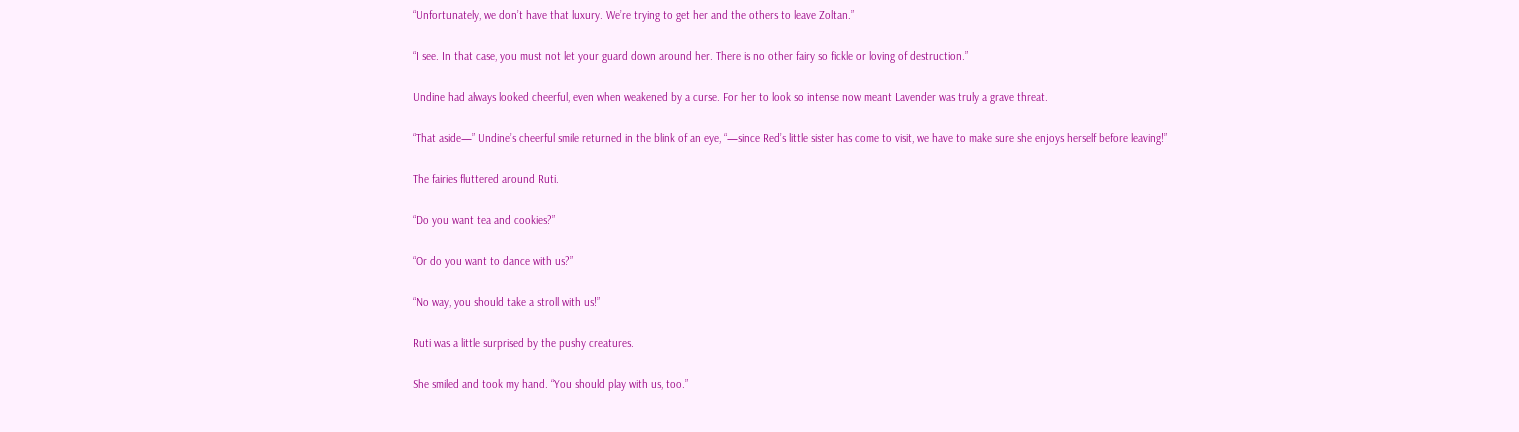“Unfortunately, we don’t have that luxury. We’re trying to get her and the others to leave Zoltan.”

“I see. In that case, you must not let your guard down around her. There is no other fairy so fickle or loving of destruction.”

Undine had always looked cheerful, even when weakened by a curse. For her to look so intense now meant Lavender was truly a grave threat.

“That aside—” Undine’s cheerful smile returned in the blink of an eye, “—since Red’s little sister has come to visit, we have to make sure she enjoys herself before leaving!”

The fairies fluttered around Ruti.

“Do you want tea and cookies?”

“Or do you want to dance with us?”

“No way, you should take a stroll with us!”

Ruti was a little surprised by the pushy creatures.

She smiled and took my hand. “You should play with us, too.”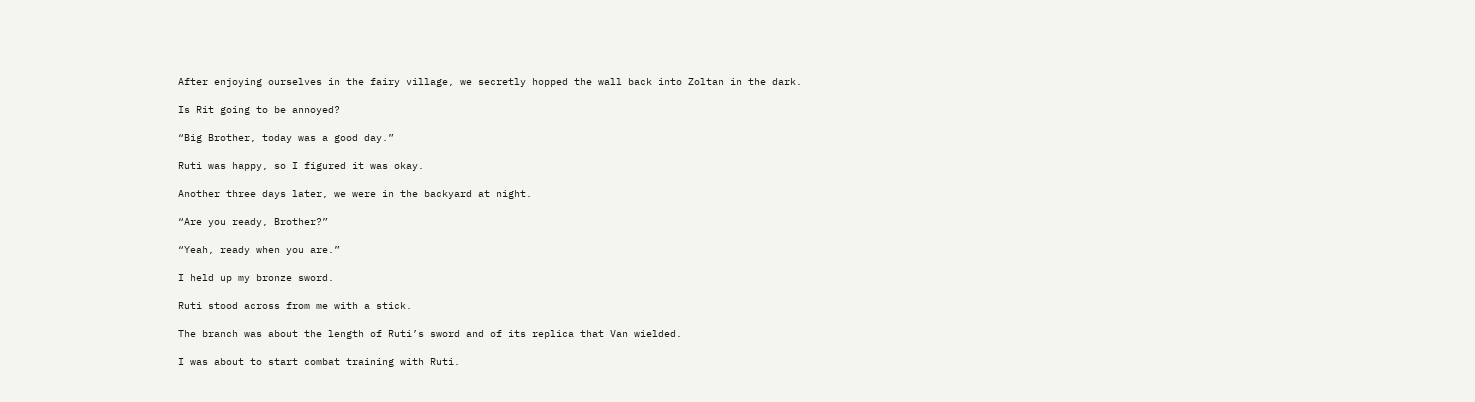After enjoying ourselves in the fairy village, we secretly hopped the wall back into Zoltan in the dark.

Is Rit going to be annoyed?

“Big Brother, today was a good day.”

Ruti was happy, so I figured it was okay.

Another three days later, we were in the backyard at night.

“Are you ready, Brother?”

“Yeah, ready when you are.”

I held up my bronze sword.

Ruti stood across from me with a stick.

The branch was about the length of Ruti’s sword and of its replica that Van wielded.

I was about to start combat training with Ruti.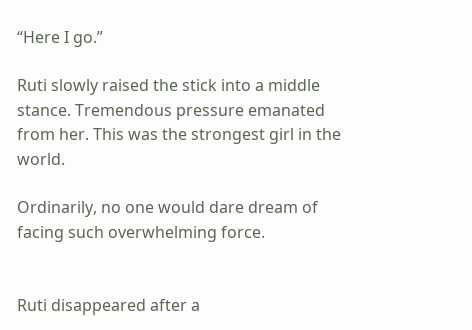“Here I go.”

Ruti slowly raised the stick into a middle stance. Tremendous pressure emanated from her. This was the strongest girl in the world.

Ordinarily, no one would dare dream of facing such overwhelming force.


Ruti disappeared after a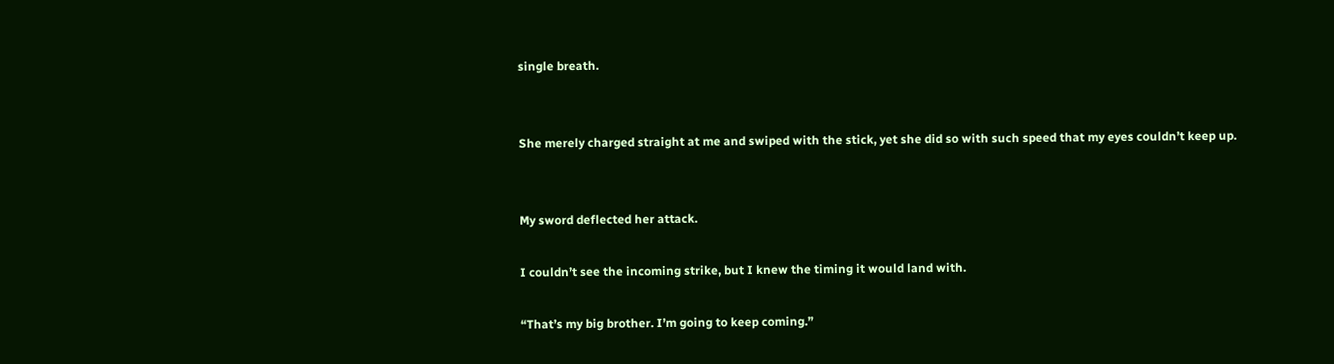single breath.


She merely charged straight at me and swiped with the stick, yet she did so with such speed that my eyes couldn’t keep up.


My sword deflected her attack.

I couldn’t see the incoming strike, but I knew the timing it would land with.

“That’s my big brother. I’m going to keep coming.”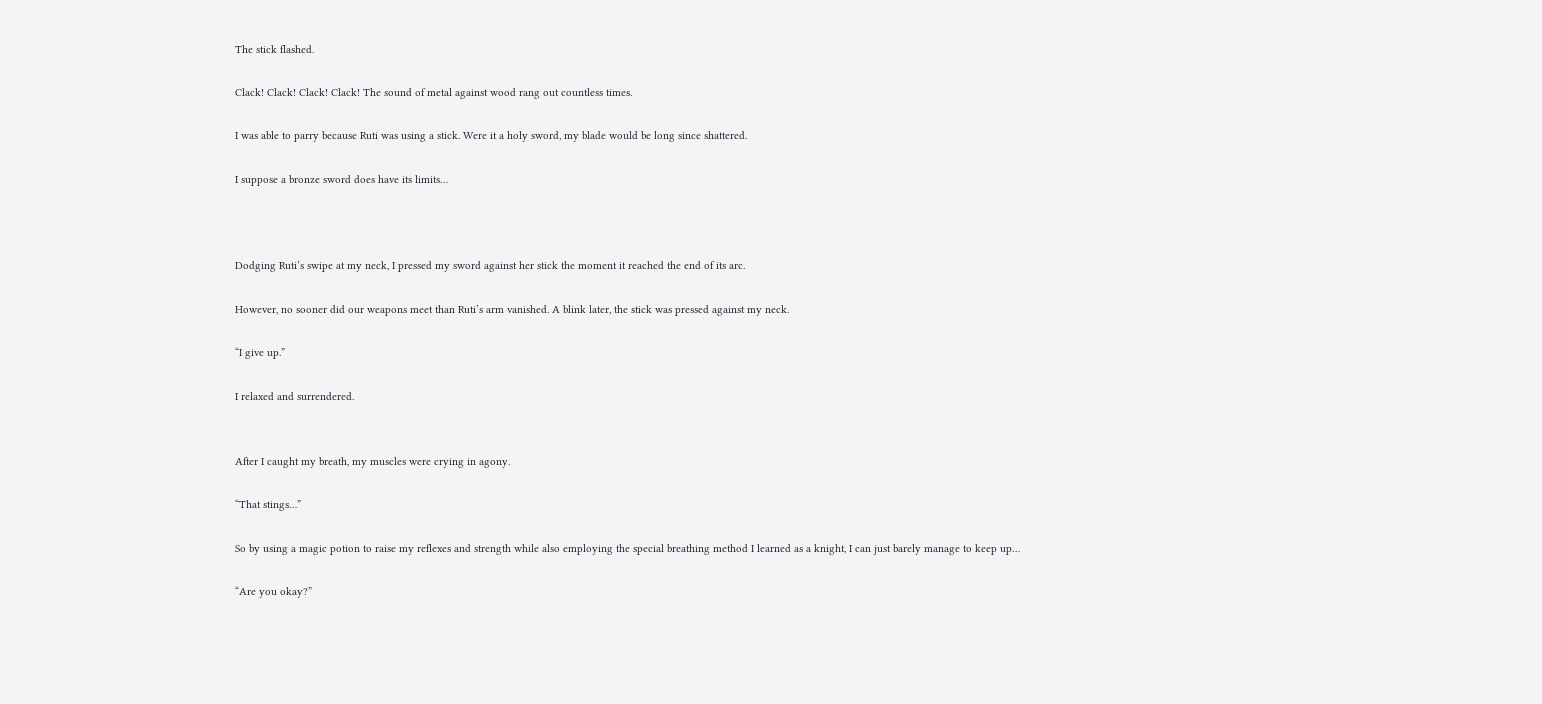The stick flashed.

Clack! Clack! Clack! Clack! The sound of metal against wood rang out countless times.

I was able to parry because Ruti was using a stick. Were it a holy sword, my blade would be long since shattered.

I suppose a bronze sword does have its limits…



Dodging Ruti’s swipe at my neck, I pressed my sword against her stick the moment it reached the end of its arc.

However, no sooner did our weapons meet than Ruti’s arm vanished. A blink later, the stick was pressed against my neck.

“I give up.”

I relaxed and surrendered.


After I caught my breath, my muscles were crying in agony.

“That stings…”

So by using a magic potion to raise my reflexes and strength while also employing the special breathing method I learned as a knight, I can just barely manage to keep up…

“Are you okay?”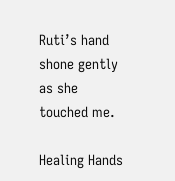Ruti’s hand shone gently as she touched me.

Healing Hands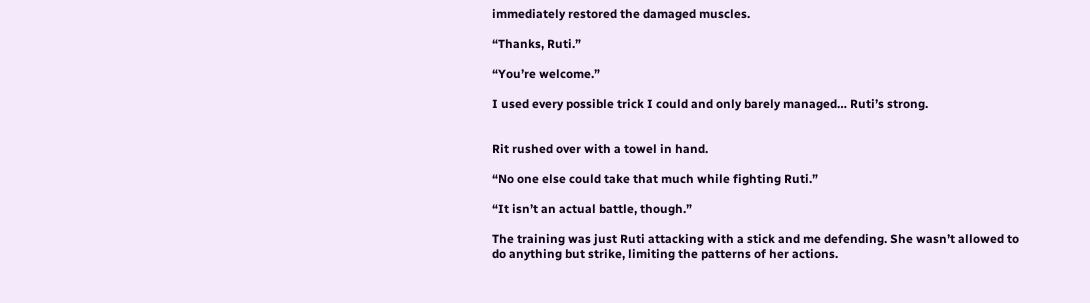immediately restored the damaged muscles.

“Thanks, Ruti.”

“You’re welcome.”

I used every possible trick I could and only barely managed… Ruti’s strong.


Rit rushed over with a towel in hand.

“No one else could take that much while fighting Ruti.”

“It isn’t an actual battle, though.”

The training was just Ruti attacking with a stick and me defending. She wasn’t allowed to do anything but strike, limiting the patterns of her actions.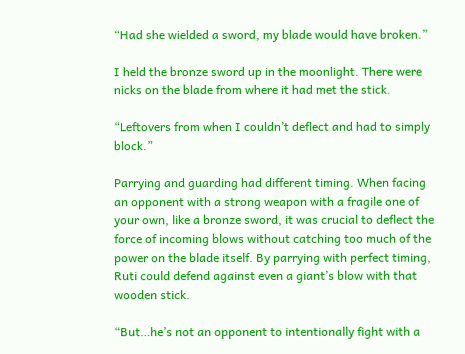“Had she wielded a sword, my blade would have broken.”

I held the bronze sword up in the moonlight. There were nicks on the blade from where it had met the stick.

“Leftovers from when I couldn’t deflect and had to simply block.”

Parrying and guarding had different timing. When facing an opponent with a strong weapon with a fragile one of your own, like a bronze sword, it was crucial to deflect the force of incoming blows without catching too much of the power on the blade itself. By parrying with perfect timing, Ruti could defend against even a giant’s blow with that wooden stick.

“But…he’s not an opponent to intentionally fight with a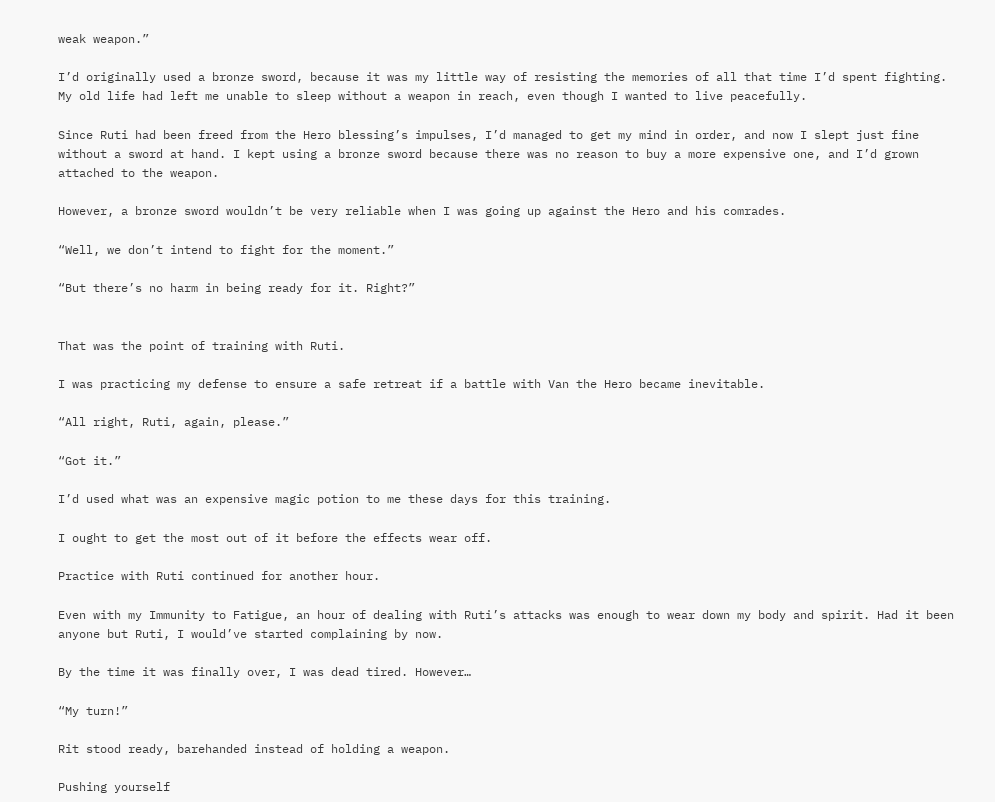weak weapon.”

I’d originally used a bronze sword, because it was my little way of resisting the memories of all that time I’d spent fighting. My old life had left me unable to sleep without a weapon in reach, even though I wanted to live peacefully.

Since Ruti had been freed from the Hero blessing’s impulses, I’d managed to get my mind in order, and now I slept just fine without a sword at hand. I kept using a bronze sword because there was no reason to buy a more expensive one, and I’d grown attached to the weapon.

However, a bronze sword wouldn’t be very reliable when I was going up against the Hero and his comrades.

“Well, we don’t intend to fight for the moment.”

“But there’s no harm in being ready for it. Right?”


That was the point of training with Ruti.

I was practicing my defense to ensure a safe retreat if a battle with Van the Hero became inevitable.

“All right, Ruti, again, please.”

“Got it.”

I’d used what was an expensive magic potion to me these days for this training.

I ought to get the most out of it before the effects wear off.

Practice with Ruti continued for another hour.

Even with my Immunity to Fatigue, an hour of dealing with Ruti’s attacks was enough to wear down my body and spirit. Had it been anyone but Ruti, I would’ve started complaining by now.

By the time it was finally over, I was dead tired. However…

“My turn!”

Rit stood ready, barehanded instead of holding a weapon.

Pushing yourself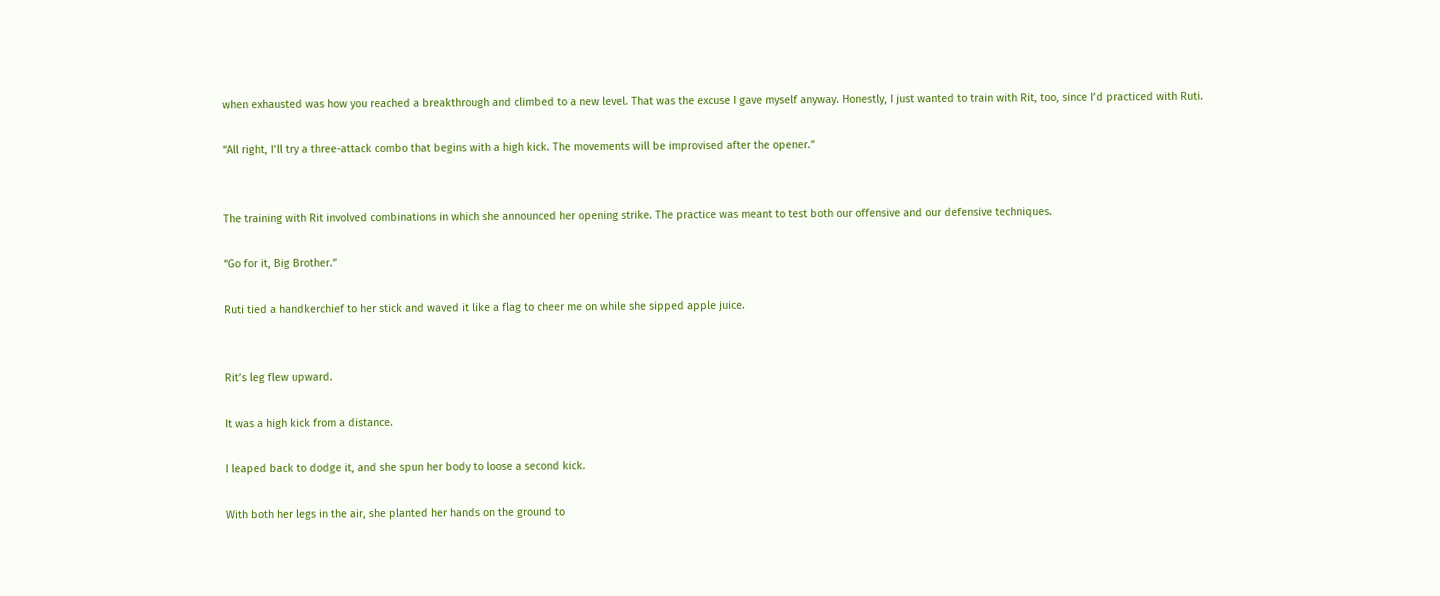when exhausted was how you reached a breakthrough and climbed to a new level. That was the excuse I gave myself anyway. Honestly, I just wanted to train with Rit, too, since I’d practiced with Ruti.

“All right, I’ll try a three-attack combo that begins with a high kick. The movements will be improvised after the opener.”


The training with Rit involved combinations in which she announced her opening strike. The practice was meant to test both our offensive and our defensive techniques.

“Go for it, Big Brother.”

Ruti tied a handkerchief to her stick and waved it like a flag to cheer me on while she sipped apple juice.


Rit’s leg flew upward.

It was a high kick from a distance.

I leaped back to dodge it, and she spun her body to loose a second kick.

With both her legs in the air, she planted her hands on the ground to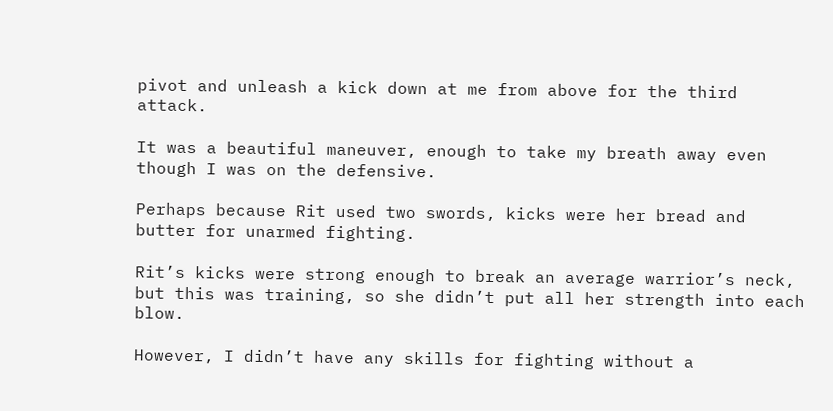pivot and unleash a kick down at me from above for the third attack.

It was a beautiful maneuver, enough to take my breath away even though I was on the defensive.

Perhaps because Rit used two swords, kicks were her bread and butter for unarmed fighting.

Rit’s kicks were strong enough to break an average warrior’s neck, but this was training, so she didn’t put all her strength into each blow.

However, I didn’t have any skills for fighting without a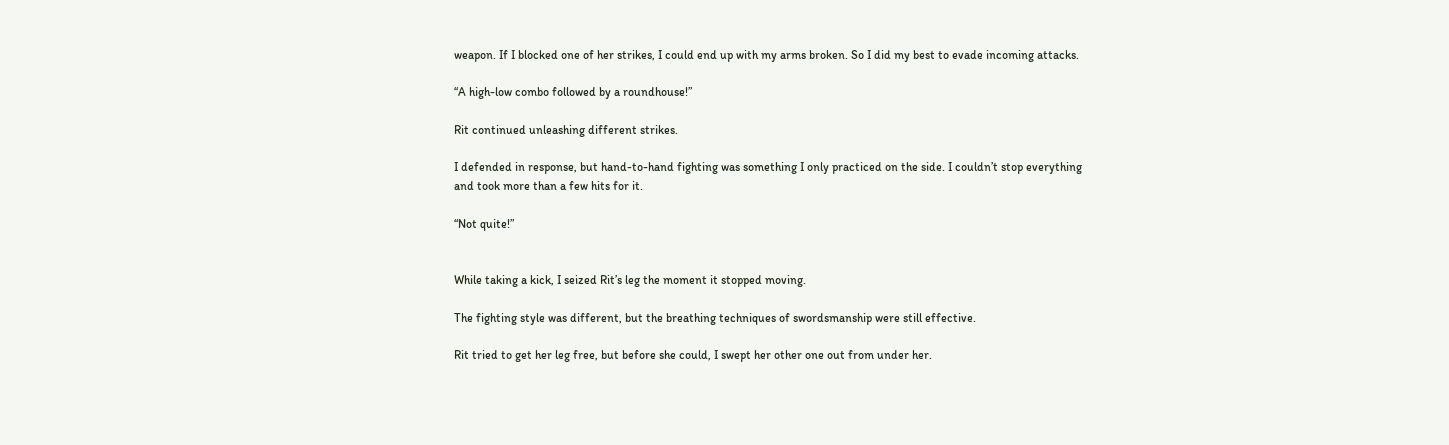weapon. If I blocked one of her strikes, I could end up with my arms broken. So I did my best to evade incoming attacks.

“A high-low combo followed by a roundhouse!”

Rit continued unleashing different strikes.

I defended in response, but hand-to-hand fighting was something I only practiced on the side. I couldn’t stop everything and took more than a few hits for it.

“Not quite!”


While taking a kick, I seized Rit’s leg the moment it stopped moving.

The fighting style was different, but the breathing techniques of swordsmanship were still effective.

Rit tried to get her leg free, but before she could, I swept her other one out from under her.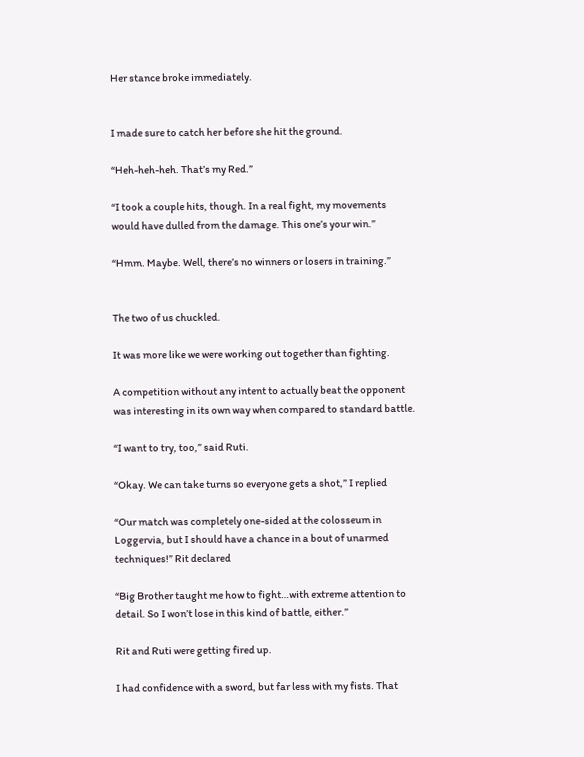Her stance broke immediately.


I made sure to catch her before she hit the ground.

“Heh-heh-heh. That’s my Red.”

“I took a couple hits, though. In a real fight, my movements would have dulled from the damage. This one’s your win.”

“Hmm. Maybe. Well, there’s no winners or losers in training.”


The two of us chuckled.

It was more like we were working out together than fighting.

A competition without any intent to actually beat the opponent was interesting in its own way when compared to standard battle.

“I want to try, too,” said Ruti.

“Okay. We can take turns so everyone gets a shot,” I replied

“Our match was completely one-sided at the colosseum in Loggervia, but I should have a chance in a bout of unarmed techniques!” Rit declared

“Big Brother taught me how to fight…with extreme attention to detail. So I won’t lose in this kind of battle, either.”

Rit and Ruti were getting fired up.

I had confidence with a sword, but far less with my fists. That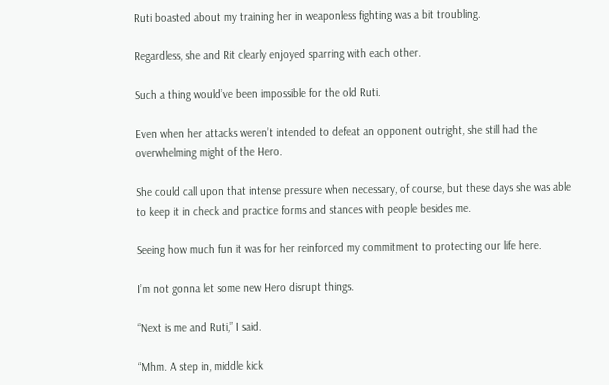Ruti boasted about my training her in weaponless fighting was a bit troubling.

Regardless, she and Rit clearly enjoyed sparring with each other.

Such a thing would’ve been impossible for the old Ruti.

Even when her attacks weren’t intended to defeat an opponent outright, she still had the overwhelming might of the Hero.

She could call upon that intense pressure when necessary, of course, but these days she was able to keep it in check and practice forms and stances with people besides me.

Seeing how much fun it was for her reinforced my commitment to protecting our life here.

I’m not gonna let some new Hero disrupt things.

“Next is me and Ruti,” I said.

“Mhm. A step in, middle kick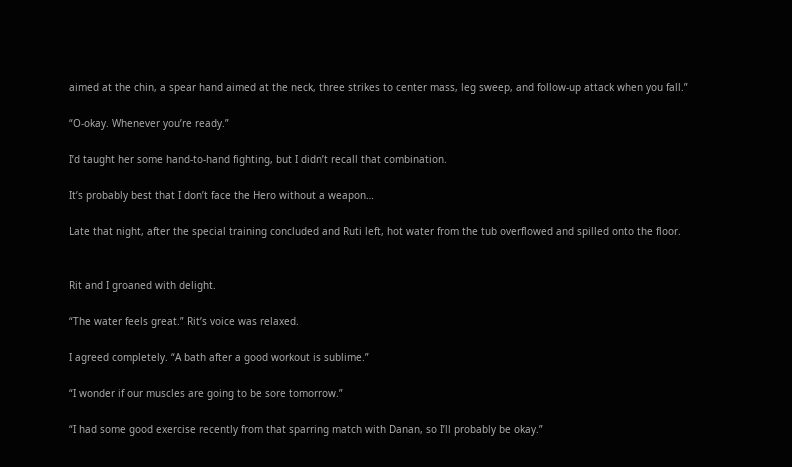aimed at the chin, a spear hand aimed at the neck, three strikes to center mass, leg sweep, and follow-up attack when you fall.”

“O-okay. Whenever you’re ready.”

I’d taught her some hand-to-hand fighting, but I didn’t recall that combination.

It’s probably best that I don’t face the Hero without a weapon…

Late that night, after the special training concluded and Ruti left, hot water from the tub overflowed and spilled onto the floor.


Rit and I groaned with delight.

“The water feels great.” Rit’s voice was relaxed.

I agreed completely. “A bath after a good workout is sublime.”

“I wonder if our muscles are going to be sore tomorrow.”

“I had some good exercise recently from that sparring match with Danan, so I’ll probably be okay.”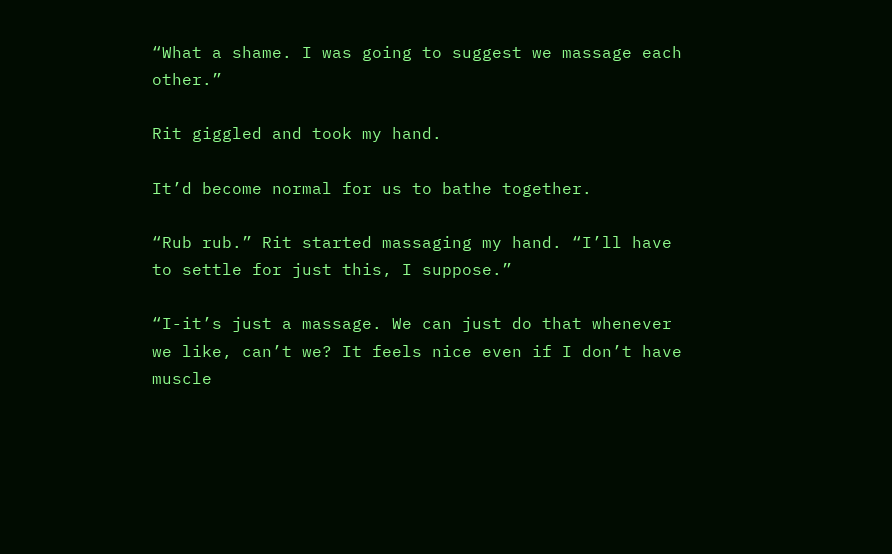“What a shame. I was going to suggest we massage each other.”

Rit giggled and took my hand.

It’d become normal for us to bathe together.

“Rub rub.” Rit started massaging my hand. “I’ll have to settle for just this, I suppose.”

“I-it’s just a massage. We can just do that whenever we like, can’t we? It feels nice even if I don’t have muscle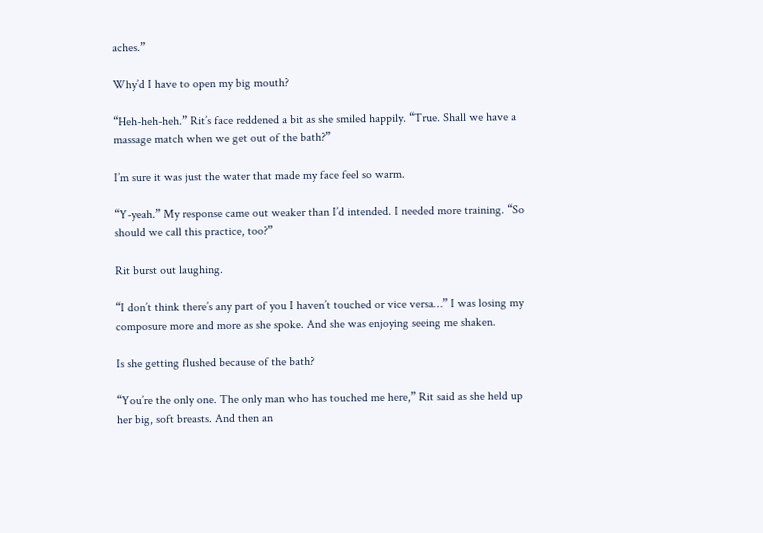aches.”

Why’d I have to open my big mouth?

“Heh-heh-heh.” Rit’s face reddened a bit as she smiled happily. “True. Shall we have a massage match when we get out of the bath?”

I’m sure it was just the water that made my face feel so warm.

“Y-yeah.” My response came out weaker than I’d intended. I needed more training. “So should we call this practice, too?”

Rit burst out laughing.

“I don’t think there’s any part of you I haven’t touched or vice versa…” I was losing my composure more and more as she spoke. And she was enjoying seeing me shaken.

Is she getting flushed because of the bath?

“You’re the only one. The only man who has touched me here,” Rit said as she held up her big, soft breasts. And then an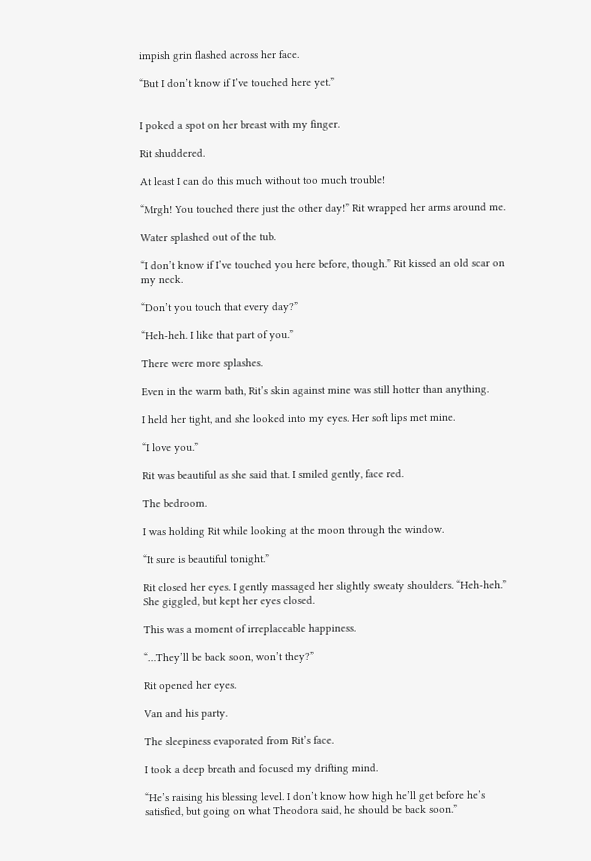impish grin flashed across her face.

“But I don’t know if I’ve touched here yet.”


I poked a spot on her breast with my finger.

Rit shuddered.

At least I can do this much without too much trouble!

“Mrgh! You touched there just the other day!” Rit wrapped her arms around me.

Water splashed out of the tub.

“I don’t know if I’ve touched you here before, though.” Rit kissed an old scar on my neck.

“Don’t you touch that every day?”

“Heh-heh. I like that part of you.”

There were more splashes.

Even in the warm bath, Rit’s skin against mine was still hotter than anything.

I held her tight, and she looked into my eyes. Her soft lips met mine.

“I love you.”

Rit was beautiful as she said that. I smiled gently, face red.

The bedroom.

I was holding Rit while looking at the moon through the window.

“It sure is beautiful tonight.”

Rit closed her eyes. I gently massaged her slightly sweaty shoulders. “Heh-heh.” She giggled, but kept her eyes closed.

This was a moment of irreplaceable happiness.

“…They’ll be back soon, won’t they?”

Rit opened her eyes.

Van and his party.

The sleepiness evaporated from Rit’s face.

I took a deep breath and focused my drifting mind.

“He’s raising his blessing level. I don’t know how high he’ll get before he’s satisfied, but going on what Theodora said, he should be back soon.”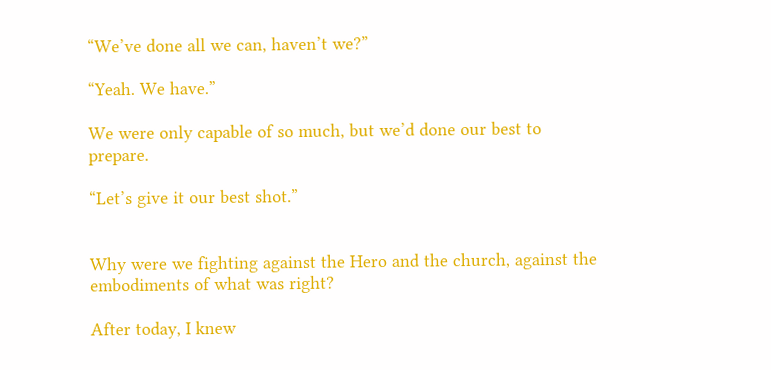“We’ve done all we can, haven’t we?”

“Yeah. We have.”

We were only capable of so much, but we’d done our best to prepare.

“Let’s give it our best shot.”


Why were we fighting against the Hero and the church, against the embodiments of what was right?

After today, I knew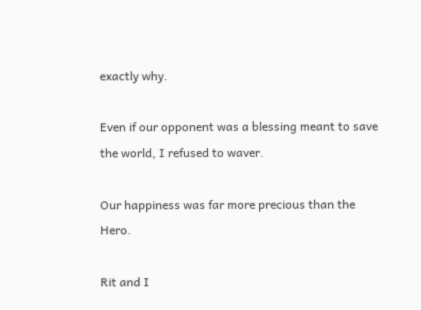exactly why.

Even if our opponent was a blessing meant to save the world, I refused to waver.

Our happiness was far more precious than the Hero.

Rit and I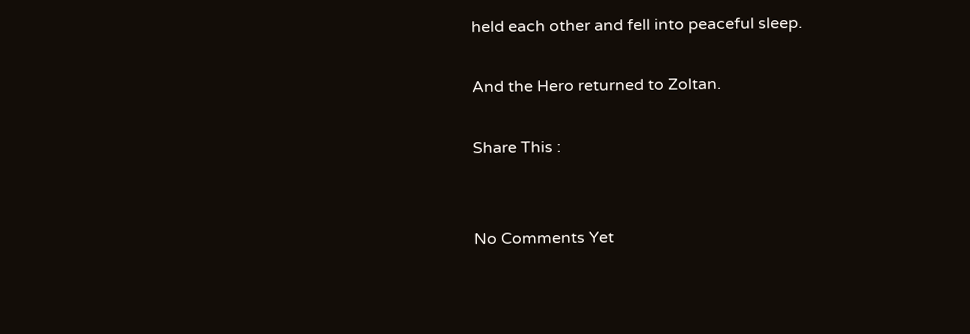held each other and fell into peaceful sleep.

And the Hero returned to Zoltan.

Share This :


No Comments Yet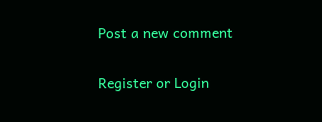Post a new comment

Register or Login